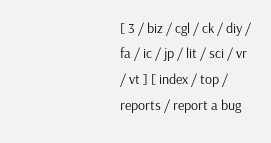[ 3 / biz / cgl / ck / diy / fa / ic / jp / lit / sci / vr / vt ] [ index / top / reports / report a bug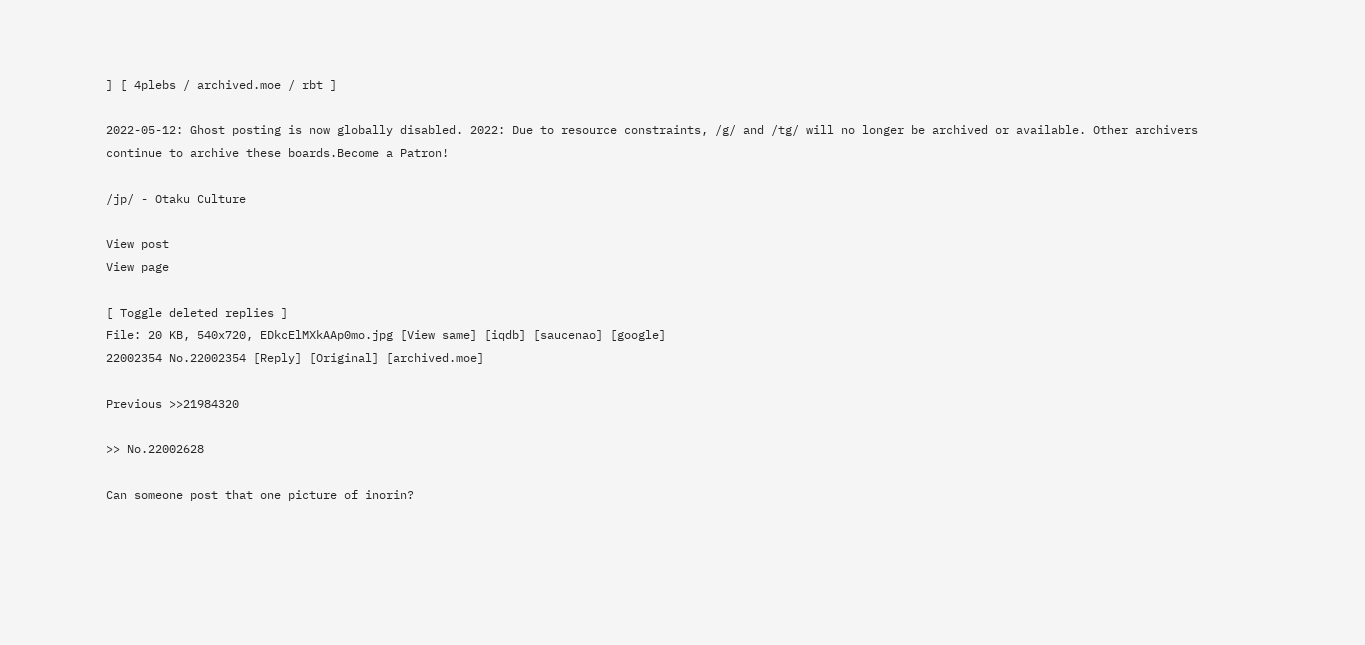] [ 4plebs / archived.moe / rbt ]

2022-05-12: Ghost posting is now globally disabled. 2022: Due to resource constraints, /g/ and /tg/ will no longer be archived or available. Other archivers continue to archive these boards.Become a Patron!

/jp/ - Otaku Culture

View post
View page

[ Toggle deleted replies ]
File: 20 KB, 540x720, EDkcElMXkAAp0mo.jpg [View same] [iqdb] [saucenao] [google]
22002354 No.22002354 [Reply] [Original] [archived.moe]

Previous >>21984320

>> No.22002628

Can someone post that one picture of inorin?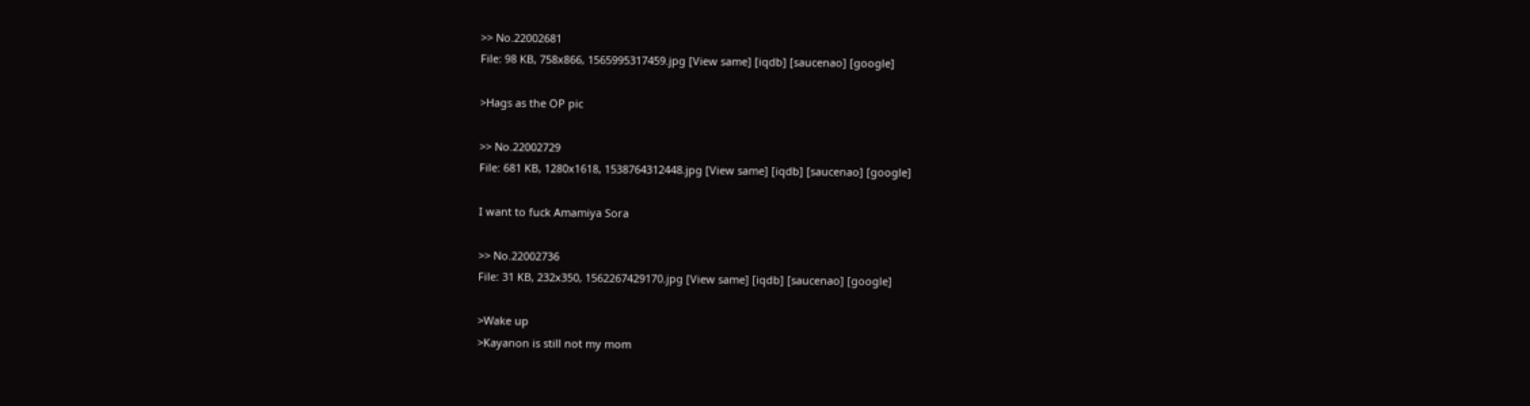>> No.22002681
File: 98 KB, 758x866, 1565995317459.jpg [View same] [iqdb] [saucenao] [google]

>Hags as the OP pic

>> No.22002729
File: 681 KB, 1280x1618, 1538764312448.jpg [View same] [iqdb] [saucenao] [google]

I want to fuck Amamiya Sora

>> No.22002736
File: 31 KB, 232x350, 1562267429170.jpg [View same] [iqdb] [saucenao] [google]

>Wake up
>Kayanon is still not my mom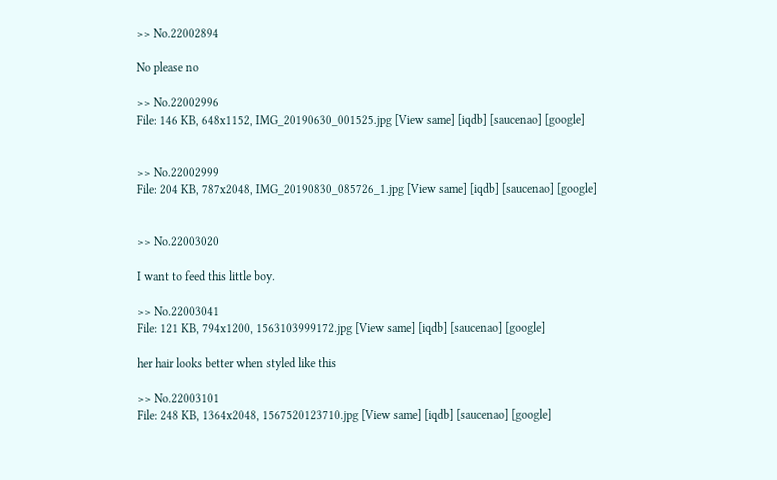>> No.22002894

No please no

>> No.22002996
File: 146 KB, 648x1152, IMG_20190630_001525.jpg [View same] [iqdb] [saucenao] [google]


>> No.22002999
File: 204 KB, 787x2048, IMG_20190830_085726_1.jpg [View same] [iqdb] [saucenao] [google]


>> No.22003020

I want to feed this little boy.

>> No.22003041
File: 121 KB, 794x1200, 1563103999172.jpg [View same] [iqdb] [saucenao] [google]

her hair looks better when styled like this

>> No.22003101
File: 248 KB, 1364x2048, 1567520123710.jpg [View same] [iqdb] [saucenao] [google]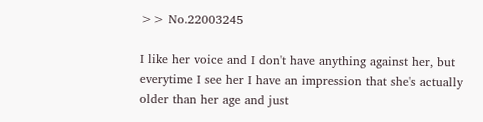>> No.22003245

I like her voice and I don't have anything against her, but everytime I see her I have an impression that she's actually older than her age and just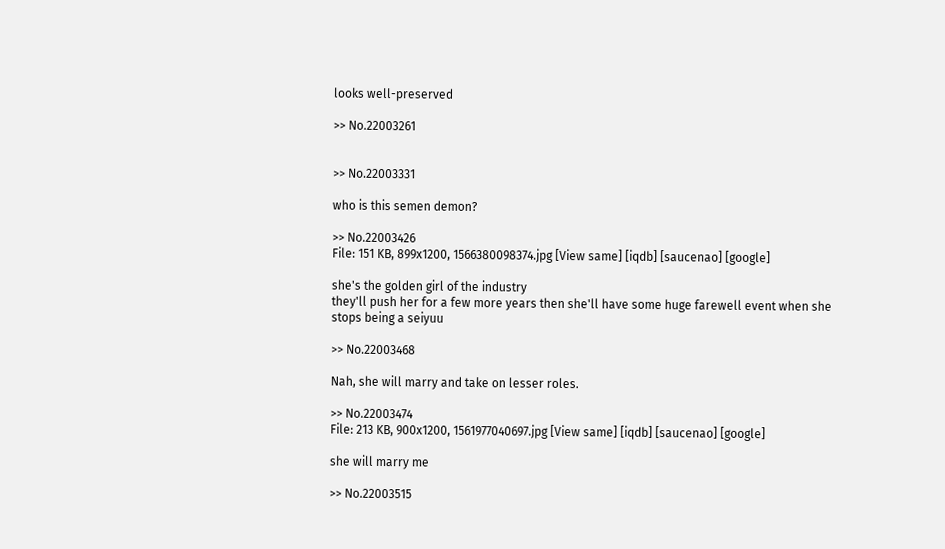looks well-preserved

>> No.22003261


>> No.22003331

who is this semen demon?

>> No.22003426
File: 151 KB, 899x1200, 1566380098374.jpg [View same] [iqdb] [saucenao] [google]

she's the golden girl of the industry
they'll push her for a few more years then she'll have some huge farewell event when she stops being a seiyuu

>> No.22003468

Nah, she will marry and take on lesser roles.

>> No.22003474
File: 213 KB, 900x1200, 1561977040697.jpg [View same] [iqdb] [saucenao] [google]

she will marry me

>> No.22003515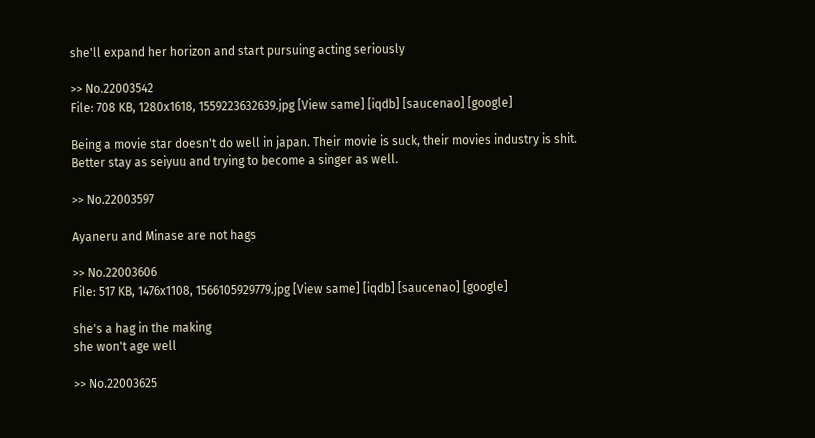she'll expand her horizon and start pursuing acting seriously

>> No.22003542
File: 708 KB, 1280x1618, 1559223632639.jpg [View same] [iqdb] [saucenao] [google]

Being a movie star doesn't do well in japan. Their movie is suck, their movies industry is shit.
Better stay as seiyuu and trying to become a singer as well.

>> No.22003597

Ayaneru and Minase are not hags

>> No.22003606
File: 517 KB, 1476x1108, 1566105929779.jpg [View same] [iqdb] [saucenao] [google]

she's a hag in the making
she won't age well

>> No.22003625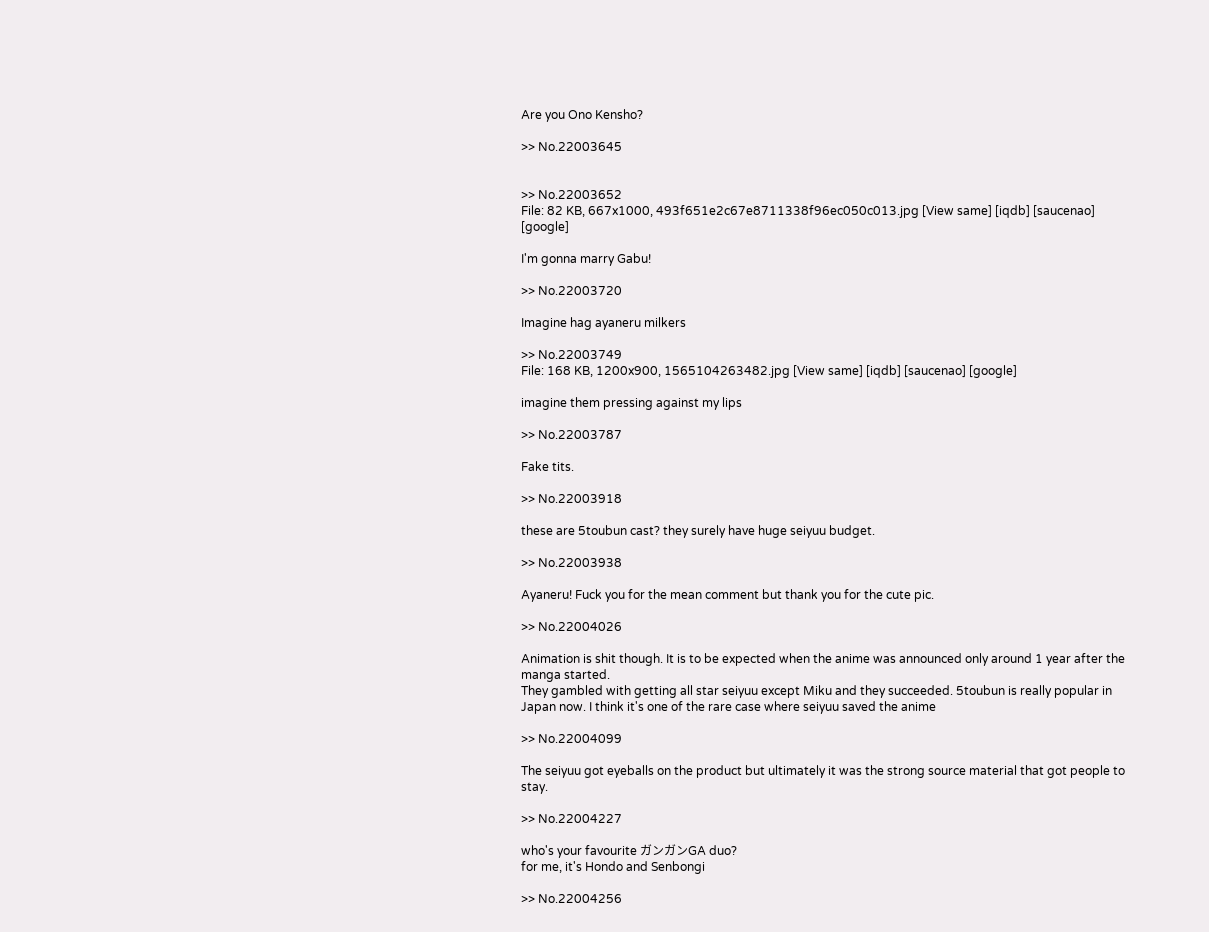Are you Ono Kensho?

>> No.22003645


>> No.22003652
File: 82 KB, 667x1000, 493f651e2c67e8711338f96ec050c013.jpg [View same] [iqdb] [saucenao] [google]

I'm gonna marry Gabu!

>> No.22003720

Imagine hag ayaneru milkers

>> No.22003749
File: 168 KB, 1200x900, 1565104263482.jpg [View same] [iqdb] [saucenao] [google]

imagine them pressing against my lips

>> No.22003787

Fake tits.

>> No.22003918

these are 5toubun cast? they surely have huge seiyuu budget.

>> No.22003938

Ayaneru! Fuck you for the mean comment but thank you for the cute pic.

>> No.22004026

Animation is shit though. It is to be expected when the anime was announced only around 1 year after the manga started.
They gambled with getting all star seiyuu except Miku and they succeeded. 5toubun is really popular in Japan now. I think it's one of the rare case where seiyuu saved the anime

>> No.22004099

The seiyuu got eyeballs on the product but ultimately it was the strong source material that got people to stay.

>> No.22004227

who's your favourite ガンガンGA duo?
for me, it's Hondo and Senbongi

>> No.22004256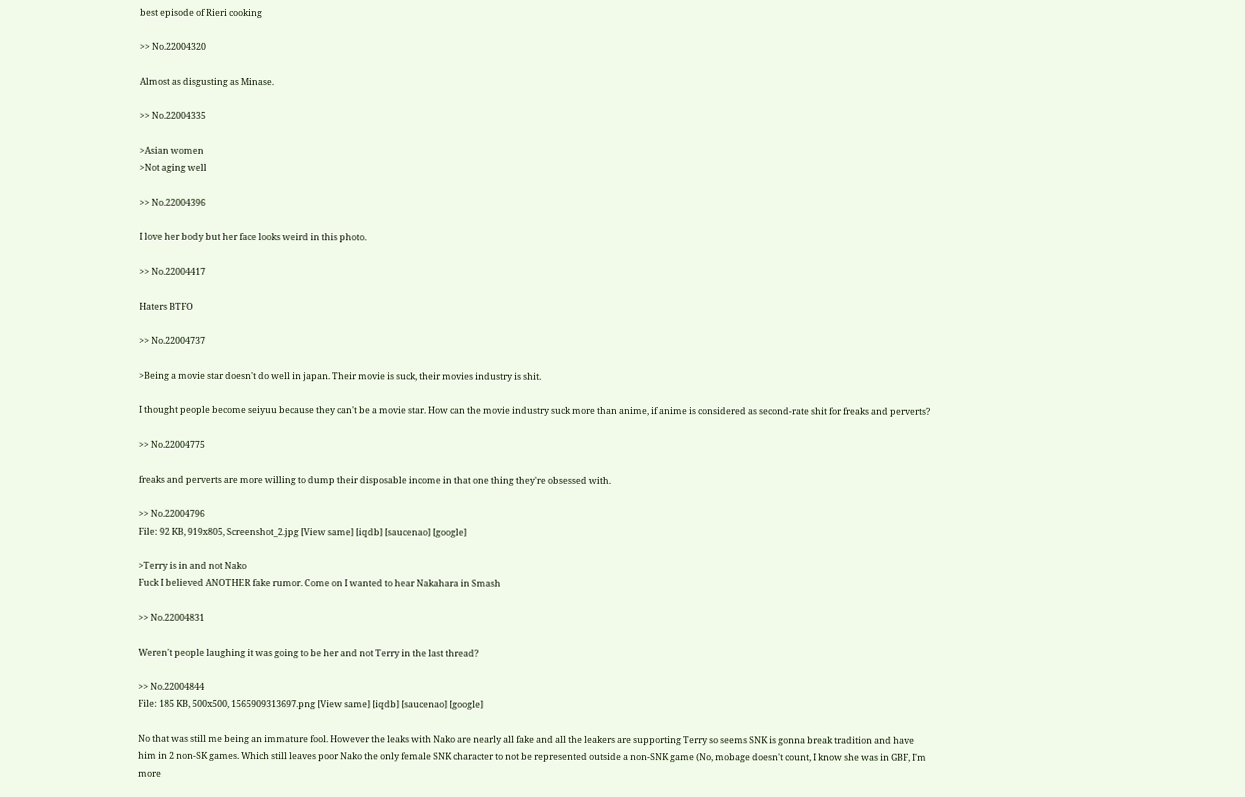best episode of Rieri cooking

>> No.22004320

Almost as disgusting as Minase.

>> No.22004335

>Asian women
>Not aging well

>> No.22004396

I love her body but her face looks weird in this photo.

>> No.22004417

Haters BTFO

>> No.22004737

>Being a movie star doesn't do well in japan. Their movie is suck, their movies industry is shit.

I thought people become seiyuu because they can't be a movie star. How can the movie industry suck more than anime, if anime is considered as second-rate shit for freaks and perverts?

>> No.22004775

freaks and perverts are more willing to dump their disposable income in that one thing they're obsessed with.

>> No.22004796
File: 92 KB, 919x805, Screenshot_2.jpg [View same] [iqdb] [saucenao] [google]

>Terry is in and not Nako
Fuck I believed ANOTHER fake rumor. Come on I wanted to hear Nakahara in Smash

>> No.22004831

Weren't people laughing it was going to be her and not Terry in the last thread?

>> No.22004844
File: 185 KB, 500x500, 1565909313697.png [View same] [iqdb] [saucenao] [google]

No that was still me being an immature fool. However the leaks with Nako are nearly all fake and all the leakers are supporting Terry so seems SNK is gonna break tradition and have him in 2 non-SK games. Which still leaves poor Nako the only female SNK character to not be represented outside a non-SNK game (No, mobage doesn't count, I know she was in GBF, I'm more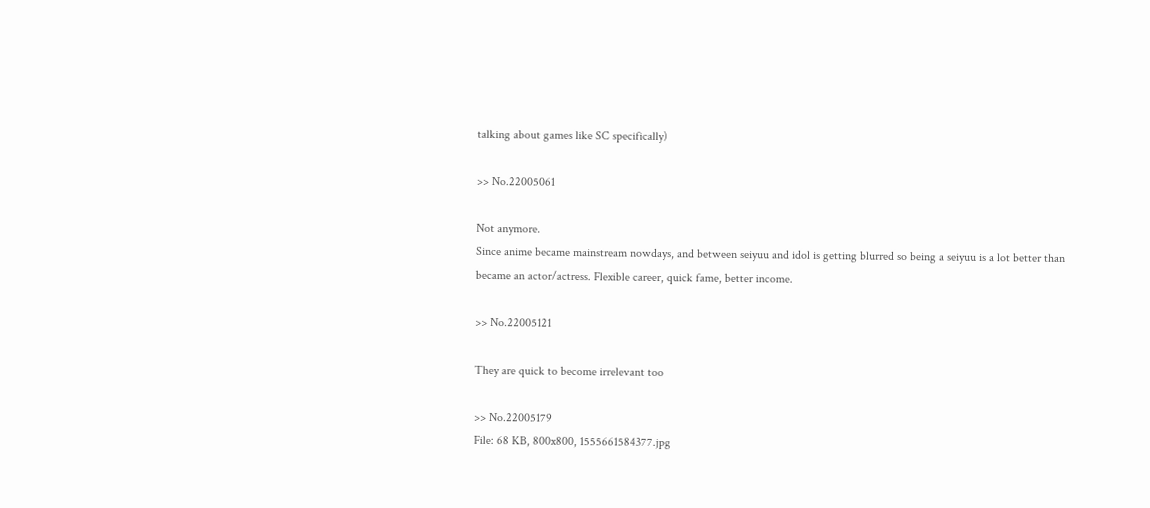talking about games like SC specifically)

>> No.22005061

Not anymore.
Since anime became mainstream nowdays, and between seiyuu and idol is getting blurred so being a seiyuu is a lot better than became an actor/actress. Flexible career, quick fame, better income.

>> No.22005121

They are quick to become irrelevant too

>> No.22005179
File: 68 KB, 800x800, 1555661584377.jpg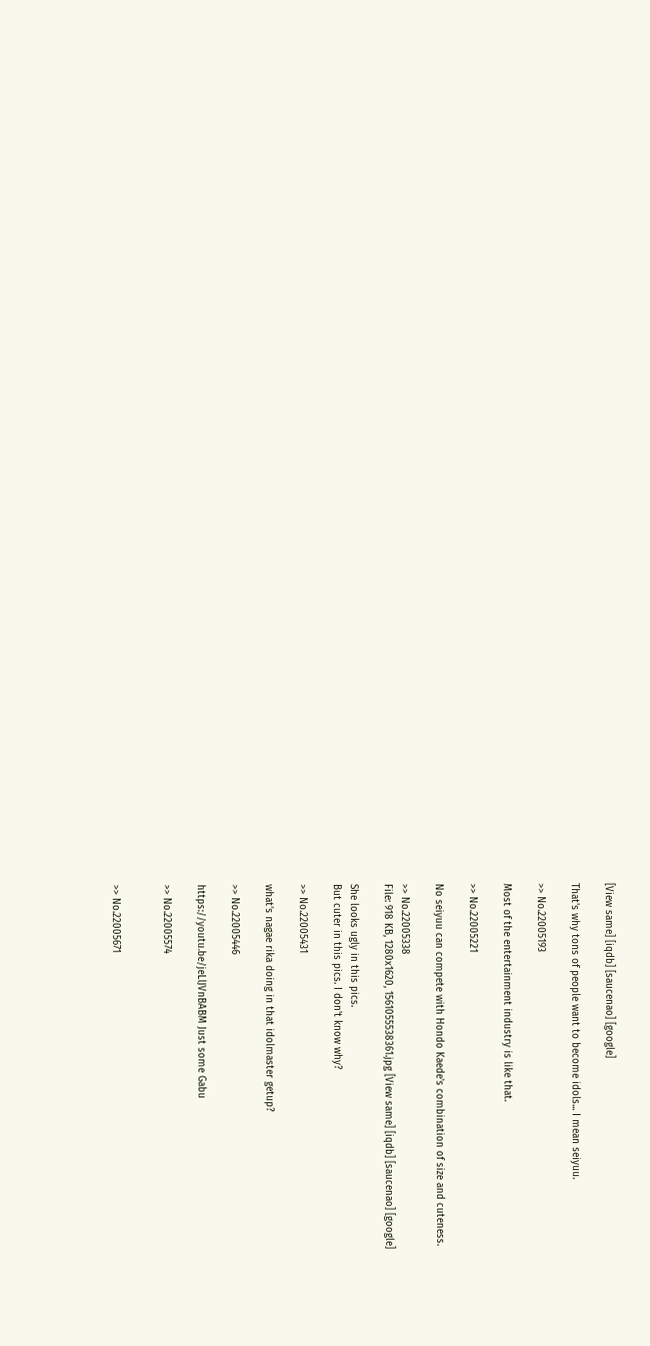[View same] [iqdb] [saucenao] [google]

That's why tons of people want to become idols... I mean seiyuu.

>> No.22005193

Most of the entertainment industry is like that.

>> No.22005221

No seiyuu can compete with Hondo Kaede's combination of size and cuteness.

>> No.22005338
File: 918 KB, 1280x1620, 1561055538361.jpg [View same] [iqdb] [saucenao] [google]

She looks ugly in this pics.
But cuter in this pics. I don't know why?

>> No.22005431

what's nagae rika doing in that idolmaster getup?

>> No.22005446

https://youtu.be/jeLlJVnBABM Just some Gabu

>> No.22005574


>> No.22005671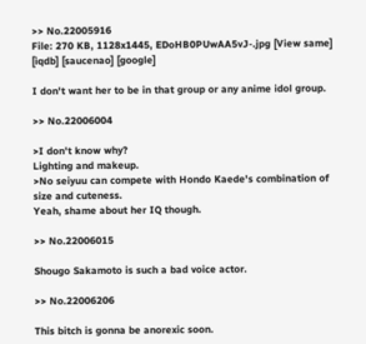>> No.22005916
File: 270 KB, 1128x1445, EDoHB0PUwAA5vJ-.jpg [View same] [iqdb] [saucenao] [google]

I don't want her to be in that group or any anime idol group.

>> No.22006004

>I don't know why?
Lighting and makeup.
>No seiyuu can compete with Hondo Kaede's combination of size and cuteness.
Yeah, shame about her IQ though.

>> No.22006015

Shougo Sakamoto is such a bad voice actor.

>> No.22006206

This bitch is gonna be anorexic soon.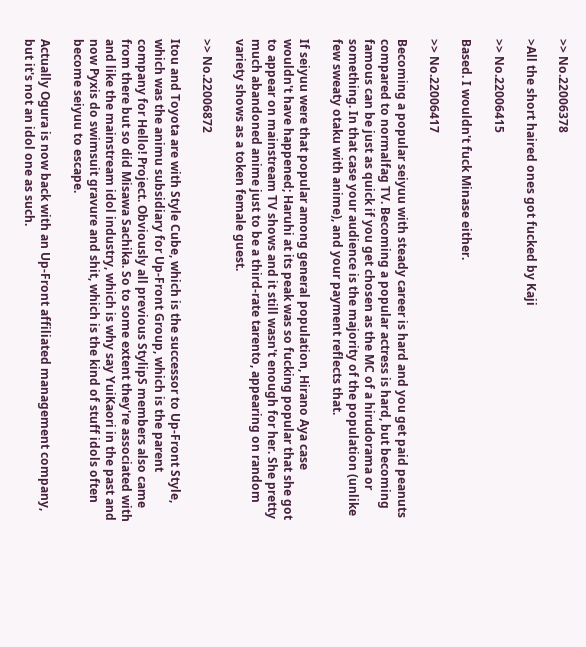>> No.22006378

>All the short haired ones got fucked by Kaji

>> No.22006415

Based. I wouldn't fuck Minase either.

>> No.22006417

Becoming a popular seiyuu with steady career is hard and you get paid peanuts compared to normalfag TV. Becoming a popular actress is hard, but becoming famous can be just as quick if you get chosen as the MC of a hirudorama or something. In that case your audience is the majority of the population (unlike few sweaty otaku with anime), and your payment reflects that.

If seiyuu were that popular among general population, Hirano Aya case wouldn't have happened; Haruhi at its peak was so fucking popular that she got to appear on mainstream TV shows and it still wasn't enough for her. She pretty much abandoned anime just to be a third-rate tarento, appearing on random variety shows as a token female guest.

>> No.22006872

Itou and Toyota are with Style Cube, which is the successor to Up-Front Style, which was the animu subsidiary for Up-Front Group, which is the parent company for Hello! Project. Obviously all previous StylipS members also came from there but so did Misawa Sachika. So to some extent they're associated with and like the mainstream idol industry, which is why say YuiKaori in the past and now Pyxis do swimsuit gravure and shit, which is the kind of stuff idols often become seiyuu to escape.

Actually Ogura is now back with an Up-Front affiliated management company, but it's not an idol one as such.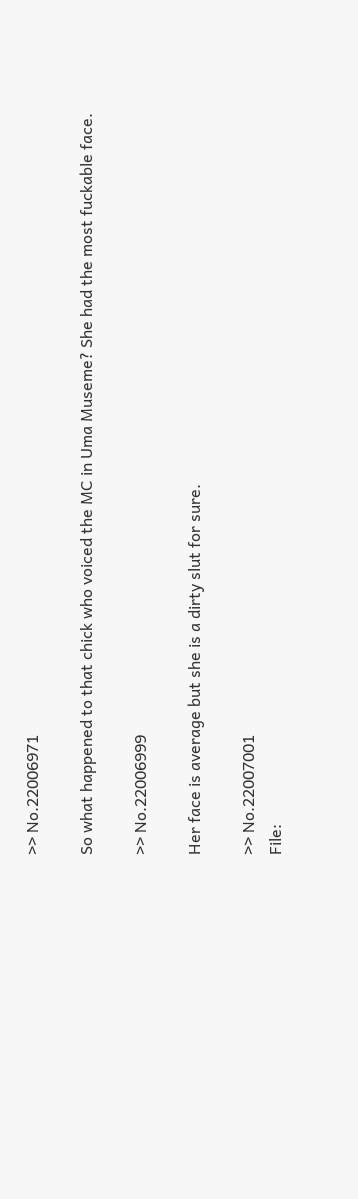>> No.22006971

So what happened to that chick who voiced the MC in Uma Museme? She had the most fuckable face.

>> No.22006999

Her face is average but she is a dirty slut for sure.

>> No.22007001
File: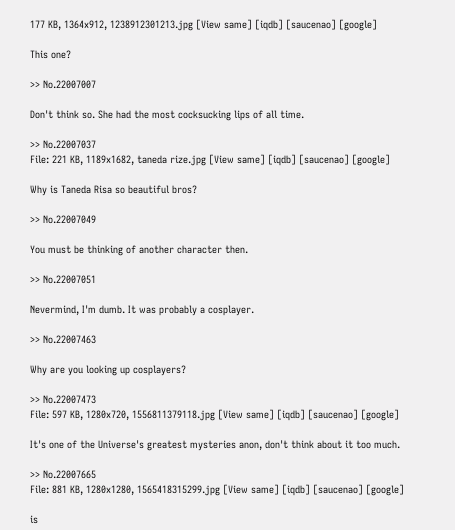177 KB, 1364x912, 1238912301213.jpg [View same] [iqdb] [saucenao] [google]

This one?

>> No.22007007

Don't think so. She had the most cocksucking lips of all time.

>> No.22007037
File: 221 KB, 1189x1682, taneda rize.jpg [View same] [iqdb] [saucenao] [google]

Why is Taneda Risa so beautiful bros?

>> No.22007049

You must be thinking of another character then.

>> No.22007051

Nevermind, I'm dumb. It was probably a cosplayer.

>> No.22007463

Why are you looking up cosplayers?

>> No.22007473
File: 597 KB, 1280x720, 1556811379118.jpg [View same] [iqdb] [saucenao] [google]

It's one of the Universe's greatest mysteries anon, don't think about it too much.

>> No.22007665
File: 881 KB, 1280x1280, 1565418315299.jpg [View same] [iqdb] [saucenao] [google]

is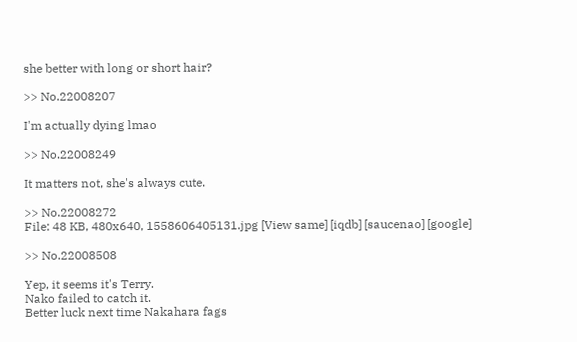she better with long or short hair?

>> No.22008207

I'm actually dying lmao

>> No.22008249

It matters not, she's always cute.

>> No.22008272
File: 48 KB, 480x640, 1558606405131.jpg [View same] [iqdb] [saucenao] [google]

>> No.22008508

Yep, it seems it's Terry.
Nako failed to catch it.
Better luck next time Nakahara fags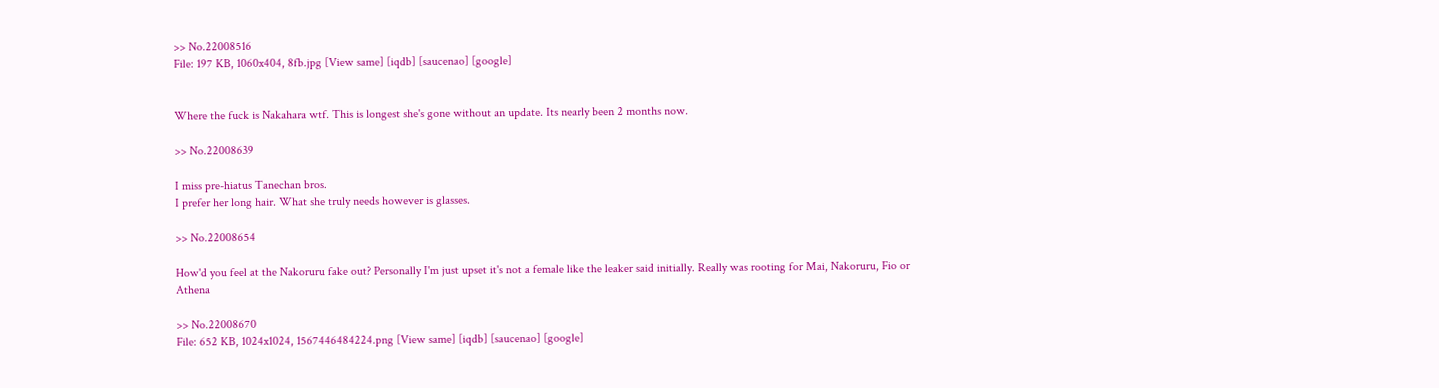>> No.22008516
File: 197 KB, 1060x404, 8fb.jpg [View same] [iqdb] [saucenao] [google]


Where the fuck is Nakahara wtf. This is longest she's gone without an update. Its nearly been 2 months now.

>> No.22008639

I miss pre-hiatus Tanechan bros.
I prefer her long hair. What she truly needs however is glasses.

>> No.22008654

How'd you feel at the Nakoruru fake out? Personally I'm just upset it's not a female like the leaker said initially. Really was rooting for Mai, Nakoruru, Fio or Athena

>> No.22008670
File: 652 KB, 1024x1024, 1567446484224.png [View same] [iqdb] [saucenao] [google]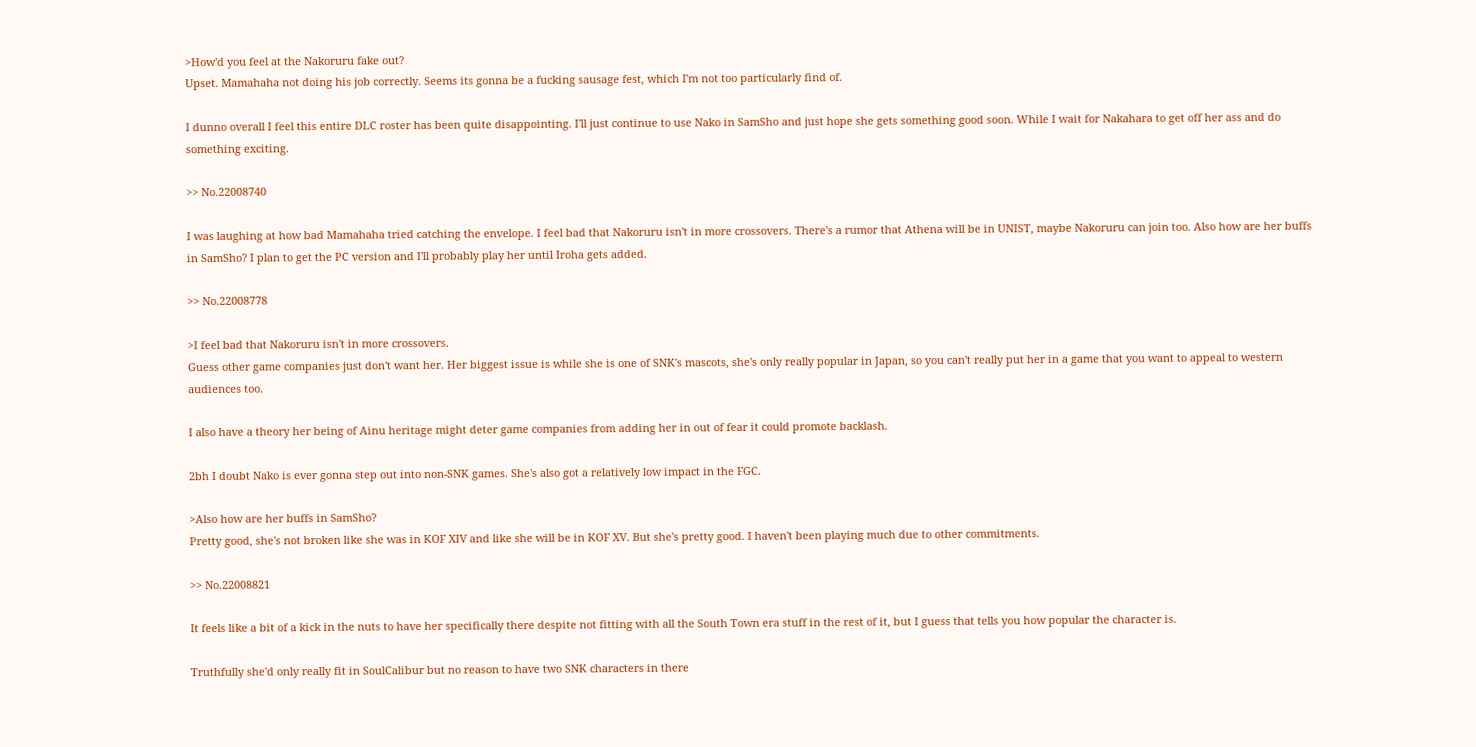>How'd you feel at the Nakoruru fake out?
Upset. Mamahaha not doing his job correctly. Seems its gonna be a fucking sausage fest, which I'm not too particularly find of.

I dunno overall I feel this entire DLC roster has been quite disappointing. I'll just continue to use Nako in SamSho and just hope she gets something good soon. While I wait for Nakahara to get off her ass and do something exciting.

>> No.22008740

I was laughing at how bad Mamahaha tried catching the envelope. I feel bad that Nakoruru isn't in more crossovers. There's a rumor that Athena will be in UNIST, maybe Nakoruru can join too. Also how are her buffs in SamSho? I plan to get the PC version and I'll probably play her until Iroha gets added.

>> No.22008778

>I feel bad that Nakoruru isn't in more crossovers.
Guess other game companies just don't want her. Her biggest issue is while she is one of SNK's mascots, she's only really popular in Japan, so you can't really put her in a game that you want to appeal to western audiences too.

I also have a theory her being of Ainu heritage might deter game companies from adding her in out of fear it could promote backlash.

2bh I doubt Nako is ever gonna step out into non-SNK games. She's also got a relatively low impact in the FGC.

>Also how are her buffs in SamSho?
Pretty good, she's not broken like she was in KOF XIV and like she will be in KOF XV. But she's pretty good. I haven't been playing much due to other commitments.

>> No.22008821

It feels like a bit of a kick in the nuts to have her specifically there despite not fitting with all the South Town era stuff in the rest of it, but I guess that tells you how popular the character is.

Truthfully she'd only really fit in SoulCalibur but no reason to have two SNK characters in there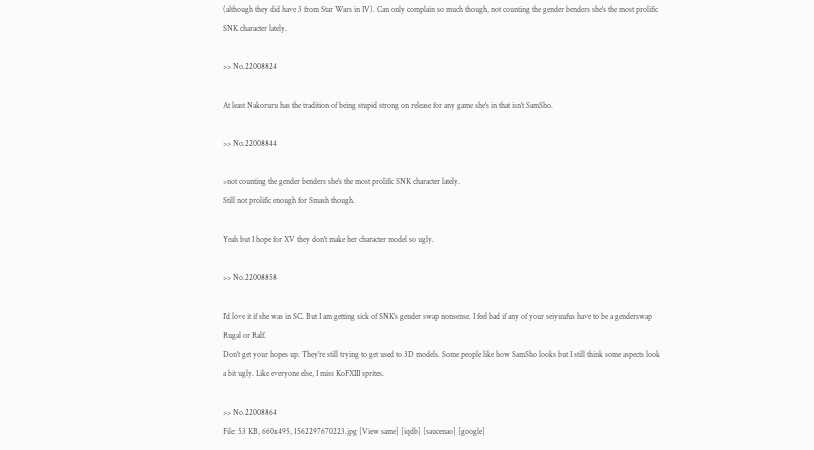(although they did have 3 from Star Wars in IV). Can only complain so much though, not counting the gender benders she's the most prolific SNK character lately.

>> No.22008824

At least Nakoruru has the tradition of being stupid strong on release for any game she's in that isn't SamSho.

>> No.22008844

>not counting the gender benders she's the most prolific SNK character lately.
Still not prolific enough for Smash though.

Yeah but I hope for XV they don't make her character model so ugly.

>> No.22008858

I'd love it if she was in SC. But I am getting sick of SNK's gender swap nonsense. I feel bad if any of your seiyuufus have to be a genderswap Rugal or Ralf.
Don't get your hopes up. They're still trying to get used to 3D models. Some people like how SamSho looks but I still think some aspects look a bit ugly. Like everyone else, I miss KoFXIII sprites.

>> No.22008864
File: 53 KB, 660x495, 1562297670223.jpg [View same] [iqdb] [saucenao] [google]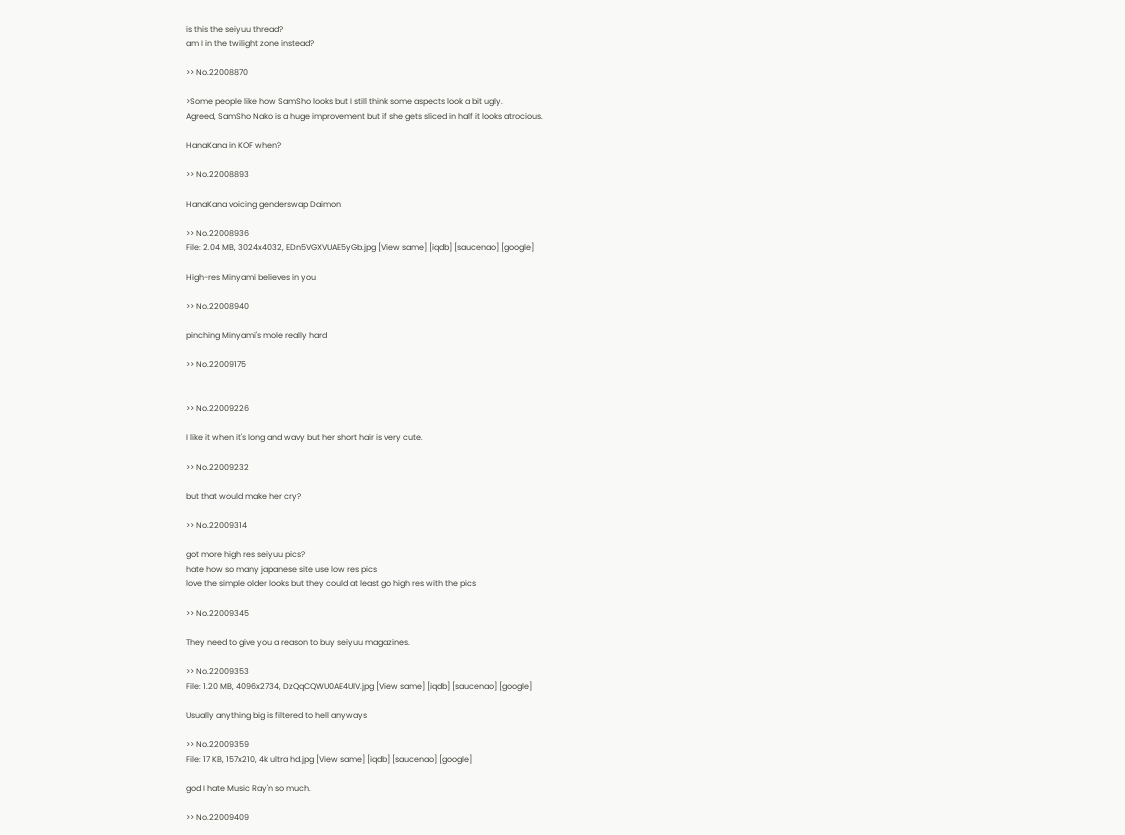is this the seiyuu thread?
am I in the twilight zone instead?

>> No.22008870

>Some people like how SamSho looks but I still think some aspects look a bit ugly.
Agreed, SamSho Nako is a huge improvement but if she gets sliced in half it looks atrocious.

HanaKana in KOF when?

>> No.22008893

HanaKana voicing genderswap Daimon

>> No.22008936
File: 2.04 MB, 3024x4032, EDn5VGXVUAE5yGb.jpg [View same] [iqdb] [saucenao] [google]

High-res Minyami believes in you

>> No.22008940

pinching Minyami's mole really hard

>> No.22009175


>> No.22009226

I like it when it's long and wavy but her short hair is very cute.

>> No.22009232

but that would make her cry?

>> No.22009314

got more high res seiyuu pics?
hate how so many japanese site use low res pics
love the simple older looks but they could at least go high res with the pics

>> No.22009345

They need to give you a reason to buy seiyuu magazines.

>> No.22009353
File: 1.20 MB, 4096x2734, DzQqCQWU0AE4UlV.jpg [View same] [iqdb] [saucenao] [google]

Usually anything big is filtered to hell anyways

>> No.22009359
File: 17 KB, 157x210, 4k ultra hd.jpg [View same] [iqdb] [saucenao] [google]

god I hate Music Ray'n so much.

>> No.22009409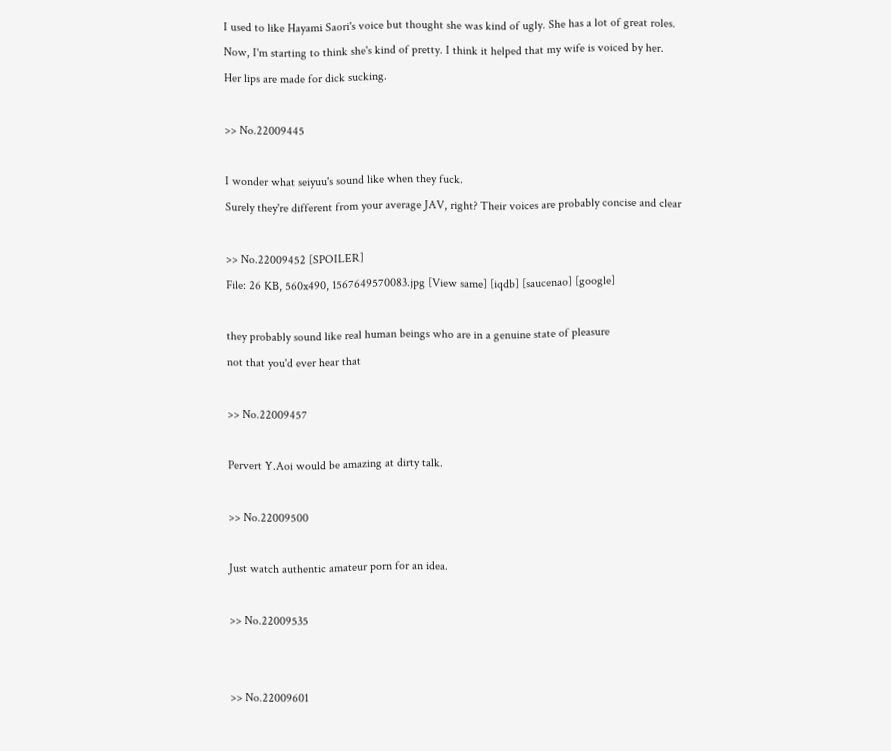I used to like Hayami Saori's voice but thought she was kind of ugly. She has a lot of great roles.
Now, I'm starting to think she's kind of pretty. I think it helped that my wife is voiced by her.
Her lips are made for dick sucking.

>> No.22009445

I wonder what seiyuu's sound like when they fuck.
Surely they're different from your average JAV, right? Their voices are probably concise and clear

>> No.22009452 [SPOILER]
File: 26 KB, 560x490, 1567649570083.jpg [View same] [iqdb] [saucenao] [google]

they probably sound like real human beings who are in a genuine state of pleasure
not that you'd ever hear that

>> No.22009457

Pervert Y.Aoi would be amazing at dirty talk.

>> No.22009500

Just watch authentic amateur porn for an idea.

>> No.22009535


>> No.22009601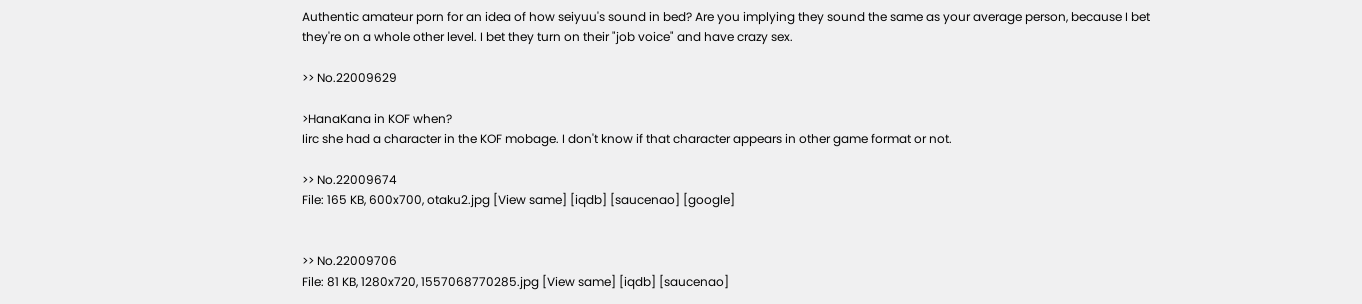Authentic amateur porn for an idea of how seiyuu's sound in bed? Are you implying they sound the same as your average person, because I bet they're on a whole other level. I bet they turn on their "job voice" and have crazy sex.

>> No.22009629

>HanaKana in KOF when?
Iirc she had a character in the KOF mobage. I don't know if that character appears in other game format or not.

>> No.22009674
File: 165 KB, 600x700, otaku2.jpg [View same] [iqdb] [saucenao] [google]


>> No.22009706
File: 81 KB, 1280x720, 1557068770285.jpg [View same] [iqdb] [saucenao]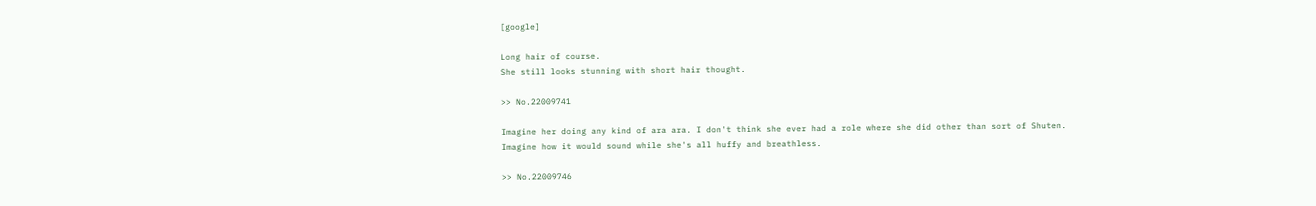[google]

Long hair of course.
She still looks stunning with short hair thought.

>> No.22009741

Imagine her doing any kind of ara ara. I don't think she ever had a role where she did other than sort of Shuten.
Imagine how it would sound while she's all huffy and breathless.

>> No.22009746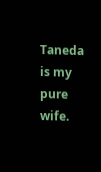Taneda is my pure wife.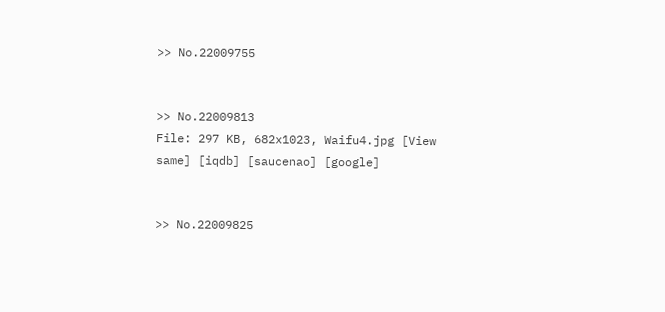>> No.22009755


>> No.22009813
File: 297 KB, 682x1023, Waifu4.jpg [View same] [iqdb] [saucenao] [google]


>> No.22009825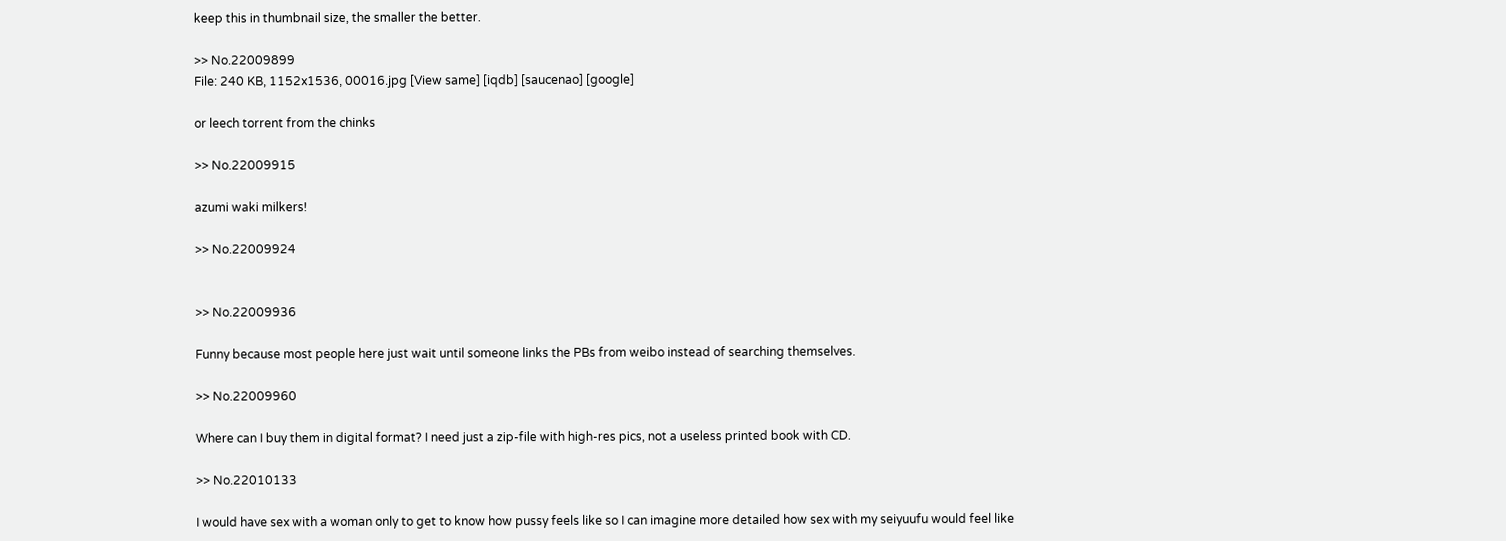keep this in thumbnail size, the smaller the better.

>> No.22009899
File: 240 KB, 1152x1536, 00016.jpg [View same] [iqdb] [saucenao] [google]

or leech torrent from the chinks

>> No.22009915

azumi waki milkers!

>> No.22009924


>> No.22009936

Funny because most people here just wait until someone links the PBs from weibo instead of searching themselves.

>> No.22009960

Where can I buy them in digital format? I need just a zip-file with high-res pics, not a useless printed book with CD.

>> No.22010133

I would have sex with a woman only to get to know how pussy feels like so I can imagine more detailed how sex with my seiyuufu would feel like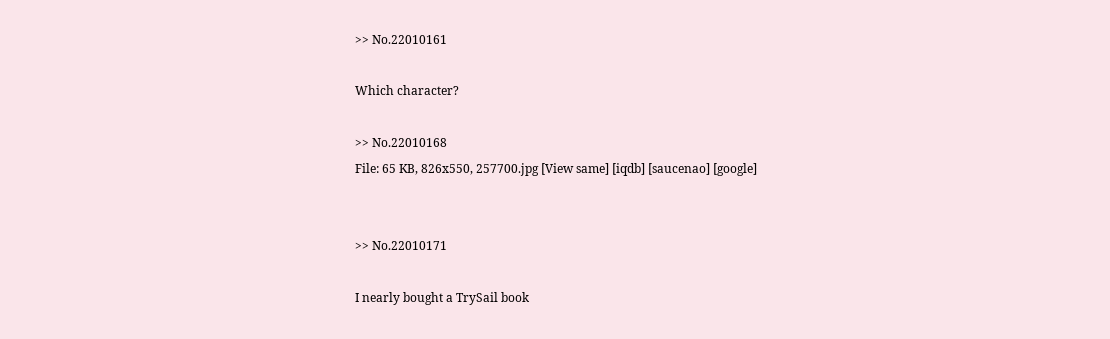>> No.22010161

Which character?

>> No.22010168
File: 65 KB, 826x550, 257700.jpg [View same] [iqdb] [saucenao] [google]


>> No.22010171

I nearly bought a TrySail book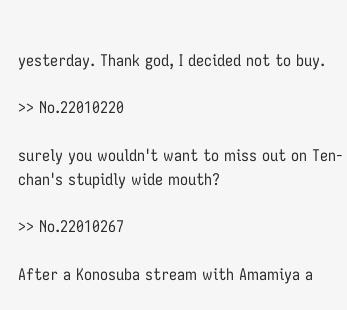yesterday. Thank god, I decided not to buy.

>> No.22010220

surely you wouldn't want to miss out on Ten-chan's stupidly wide mouth?

>> No.22010267

After a Konosuba stream with Amamiya a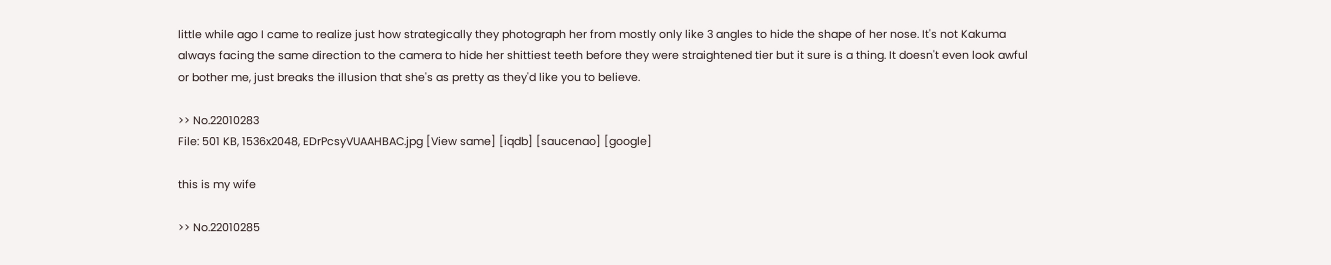little while ago I came to realize just how strategically they photograph her from mostly only like 3 angles to hide the shape of her nose. It's not Kakuma always facing the same direction to the camera to hide her shittiest teeth before they were straightened tier but it sure is a thing. It doesn't even look awful or bother me, just breaks the illusion that she's as pretty as they'd like you to believe.

>> No.22010283
File: 501 KB, 1536x2048, EDrPcsyVUAAHBAC.jpg [View same] [iqdb] [saucenao] [google]

this is my wife

>> No.22010285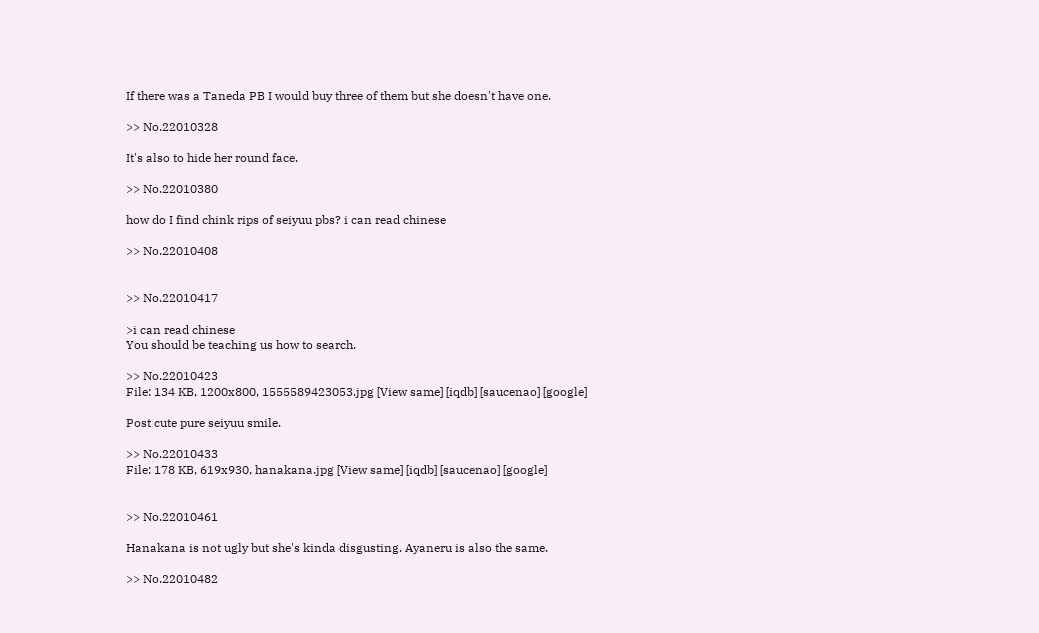If there was a Taneda PB I would buy three of them but she doesn't have one.

>> No.22010328

It's also to hide her round face.

>> No.22010380

how do I find chink rips of seiyuu pbs? i can read chinese

>> No.22010408


>> No.22010417

>i can read chinese
You should be teaching us how to search.

>> No.22010423
File: 134 KB, 1200x800, 1555589423053.jpg [View same] [iqdb] [saucenao] [google]

Post cute pure seiyuu smile.

>> No.22010433
File: 178 KB, 619x930, hanakana.jpg [View same] [iqdb] [saucenao] [google]


>> No.22010461

Hanakana is not ugly but she's kinda disgusting. Ayaneru is also the same.

>> No.22010482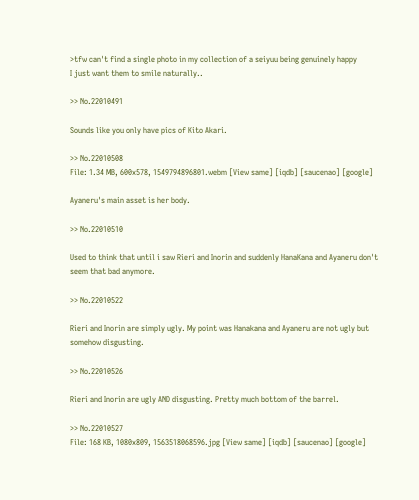>tfw can't find a single photo in my collection of a seiyuu being genuinely happy
I just want them to smile naturally..

>> No.22010491

Sounds like you only have pics of Kito Akari.

>> No.22010508
File: 1.34 MB, 600x578, 1549794896801.webm [View same] [iqdb] [saucenao] [google]

Ayaneru's main asset is her body.

>> No.22010510

Used to think that until i saw Rieri and Inorin and suddenly HanaKana and Ayaneru don't seem that bad anymore.

>> No.22010522

Rieri and Inorin are simply ugly. My point was Hanakana and Ayaneru are not ugly but somehow disgusting.

>> No.22010526

Rieri and Inorin are ugly AND disgusting. Pretty much bottom of the barrel.

>> No.22010527
File: 168 KB, 1080x809, 1563518068596.jpg [View same] [iqdb] [saucenao] [google]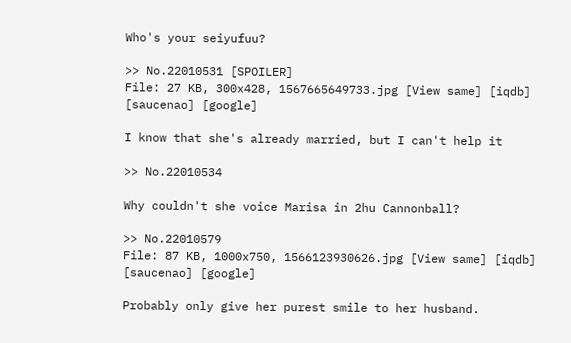Who's your seiyufuu?

>> No.22010531 [SPOILER]
File: 27 KB, 300x428, 1567665649733.jpg [View same] [iqdb] [saucenao] [google]

I know that she's already married, but I can't help it

>> No.22010534

Why couldn't she voice Marisa in 2hu Cannonball?

>> No.22010579
File: 87 KB, 1000x750, 1566123930626.jpg [View same] [iqdb] [saucenao] [google]

Probably only give her purest smile to her husband.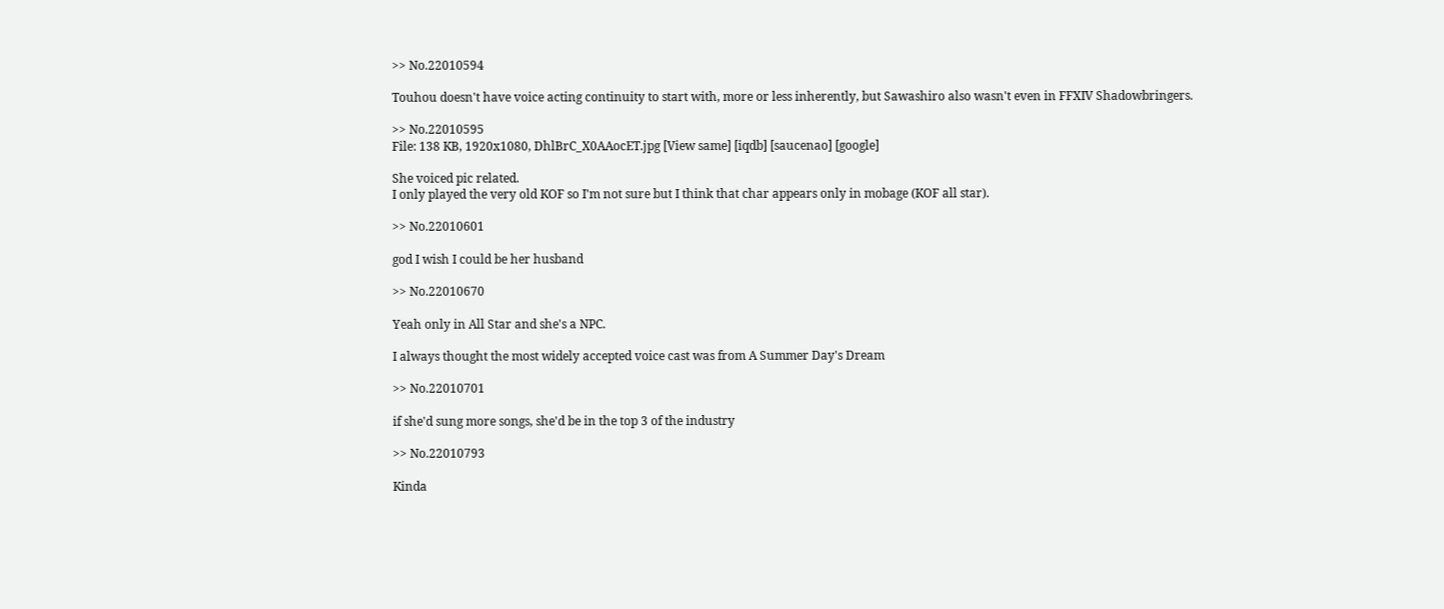>> No.22010594

Touhou doesn't have voice acting continuity to start with, more or less inherently, but Sawashiro also wasn't even in FFXIV Shadowbringers.

>> No.22010595
File: 138 KB, 1920x1080, DhlBrC_X0AAocET.jpg [View same] [iqdb] [saucenao] [google]

She voiced pic related.
I only played the very old KOF so I'm not sure but I think that char appears only in mobage (KOF all star).

>> No.22010601

god I wish I could be her husband

>> No.22010670

Yeah only in All Star and she's a NPC.

I always thought the most widely accepted voice cast was from A Summer Day's Dream

>> No.22010701

if she'd sung more songs, she'd be in the top 3 of the industry

>> No.22010793

Kinda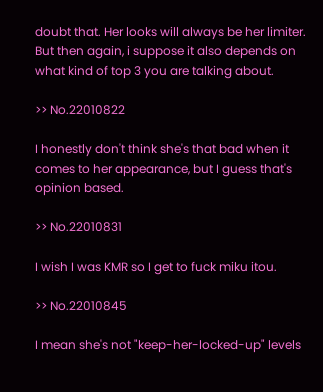doubt that. Her looks will always be her limiter. But then again, i suppose it also depends on what kind of top 3 you are talking about.

>> No.22010822

I honestly don't think she's that bad when it comes to her appearance, but I guess that's opinion based.

>> No.22010831

I wish I was KMR so I get to fuck miku itou.

>> No.22010845

I mean she's not "keep-her-locked-up" levels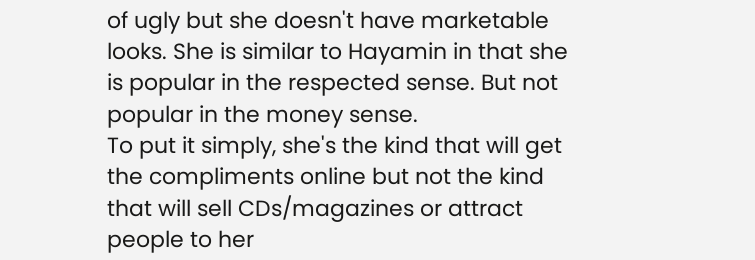of ugly but she doesn't have marketable looks. She is similar to Hayamin in that she is popular in the respected sense. But not popular in the money sense.
To put it simply, she's the kind that will get the compliments online but not the kind that will sell CDs/magazines or attract people to her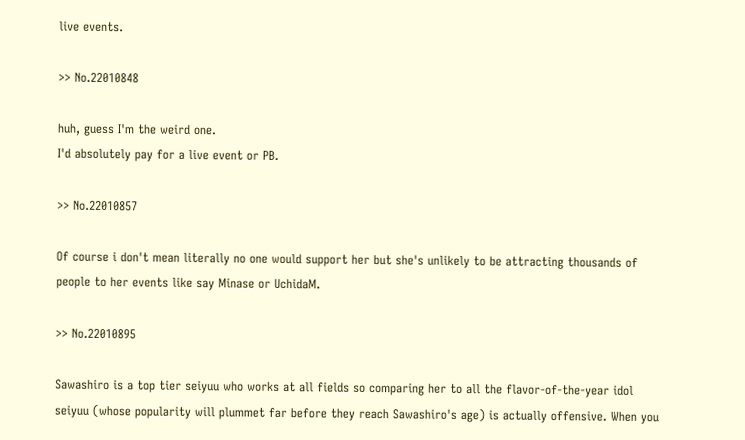live events.

>> No.22010848

huh, guess I'm the weird one.
I'd absolutely pay for a live event or PB.

>> No.22010857

Of course i don't mean literally no one would support her but she's unlikely to be attracting thousands of people to her events like say Minase or UchidaM.

>> No.22010895

Sawashiro is a top tier seiyuu who works at all fields so comparing her to all the flavor-of-the-year idol seiyuu (whose popularity will plummet far before they reach Sawashiro's age) is actually offensive. When you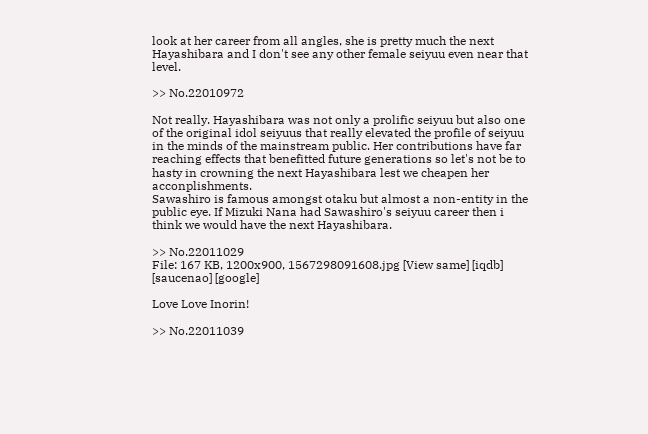look at her career from all angles, she is pretty much the next Hayashibara and I don't see any other female seiyuu even near that level.

>> No.22010972

Not really. Hayashibara was not only a prolific seiyuu but also one of the original idol seiyuus that really elevated the profile of seiyuu in the minds of the mainstream public. Her contributions have far reaching effects that benefitted future generations so let's not be to hasty in crowning the next Hayashibara lest we cheapen her acconplishments.
Sawashiro is famous amongst otaku but almost a non-entity in the public eye. If Mizuki Nana had Sawashiro's seiyuu career then i think we would have the next Hayashibara.

>> No.22011029
File: 167 KB, 1200x900, 1567298091608.jpg [View same] [iqdb] [saucenao] [google]

Love Love Inorin!

>> No.22011039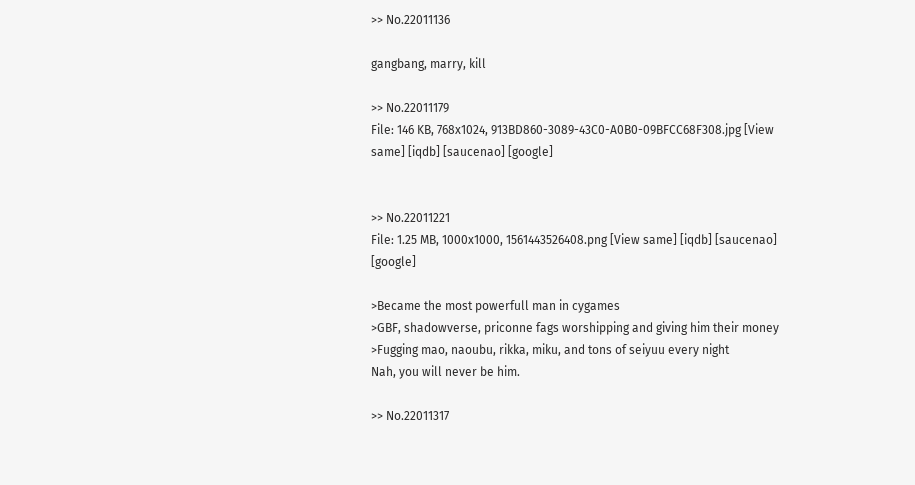>> No.22011136

gangbang, marry, kill

>> No.22011179
File: 146 KB, 768x1024, 913BD860-3089-43C0-A0B0-09BFCC68F308.jpg [View same] [iqdb] [saucenao] [google]


>> No.22011221
File: 1.25 MB, 1000x1000, 1561443526408.png [View same] [iqdb] [saucenao] [google]

>Became the most powerfull man in cygames
>GBF, shadowverse, priconne fags worshipping and giving him their money
>Fugging mao, naoubu, rikka, miku, and tons of seiyuu every night
Nah, you will never be him.

>> No.22011317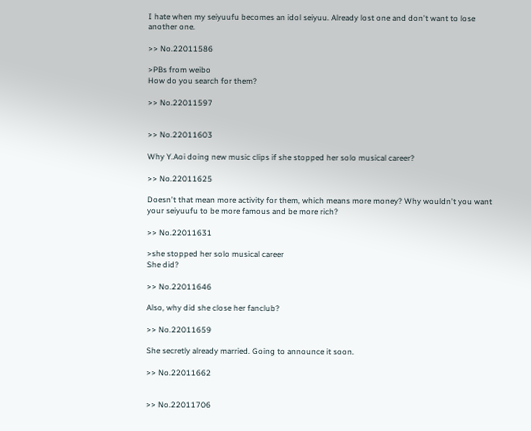I hate when my seiyuufu becomes an idol seiyuu. Already lost one and don't want to lose another one.

>> No.22011586

>PBs from weibo
How do you search for them?

>> No.22011597


>> No.22011603

Why Y.Aoi doing new music clips if she stopped her solo musical career?

>> No.22011625

Doesn't that mean more activity for them, which means more money? Why wouldn't you want your seiyuufu to be more famous and be more rich?

>> No.22011631

>she stopped her solo musical career
She did?

>> No.22011646

Also, why did she close her fanclub?

>> No.22011659

She secretly already married. Going to announce it soon.

>> No.22011662


>> No.22011706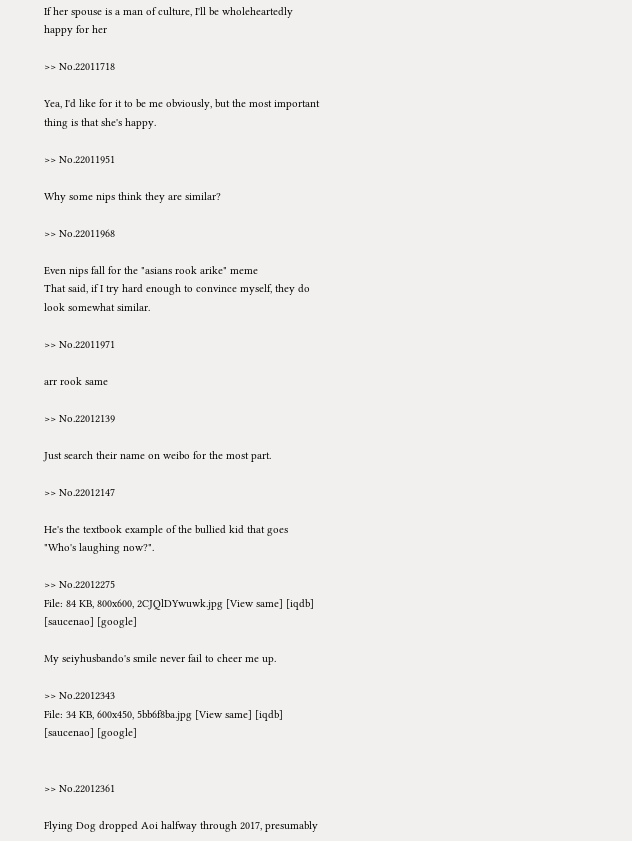If her spouse is a man of culture, I'll be wholeheartedly happy for her

>> No.22011718

Yea, I'd like for it to be me obviously, but the most important thing is that she's happy.

>> No.22011951

Why some nips think they are similar?

>> No.22011968

Even nips fall for the "asians rook arike" meme
That said, if I try hard enough to convince myself, they do look somewhat similar.

>> No.22011971

arr rook same

>> No.22012139

Just search their name on weibo for the most part.

>> No.22012147

He's the textbook example of the bullied kid that goes "Who's laughing now?".

>> No.22012275
File: 84 KB, 800x600, 2CJQlDYwuwk.jpg [View same] [iqdb] [saucenao] [google]

My seiyhusbando's smile never fail to cheer me up.

>> No.22012343
File: 34 KB, 600x450, 5bb6f8ba.jpg [View same] [iqdb] [saucenao] [google]


>> No.22012361

Flying Dog dropped Aoi halfway through 2017, presumably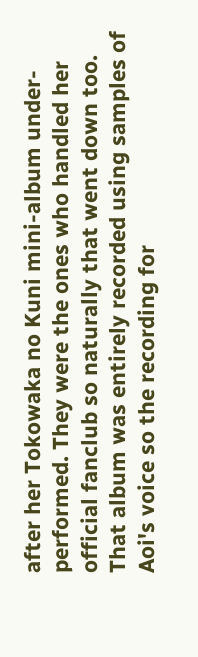after her Tokowaka no Kuni mini-album under-performed. They were the ones who handled her official fanclub so naturally that went down too.
That album was entirely recorded using samples of Aoi's voice so the recording for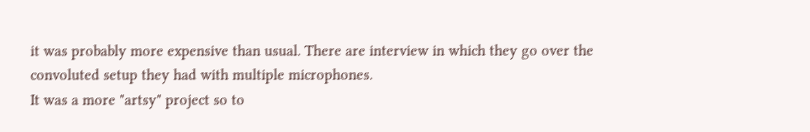it was probably more expensive than usual. There are interview in which they go over the convoluted setup they had with multiple microphones.
It was a more "artsy" project so to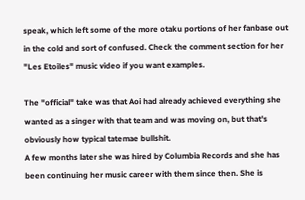speak, which left some of the more otaku portions of her fanbase out in the cold and sort of confused. Check the comment section for her "Les Etoiles" music video if you want examples.

The "official" take was that Aoi had already achieved everything she wanted as a singer with that team and was moving on, but that's obviously how typical tatemae bullshit.
A few months later she was hired by Columbia Records and she has been continuing her music career with them since then. She is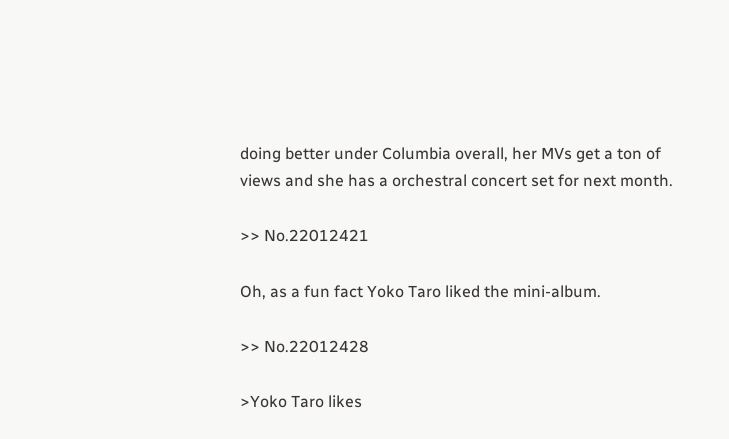doing better under Columbia overall, her MVs get a ton of views and she has a orchestral concert set for next month.

>> No.22012421

Oh, as a fun fact Yoko Taro liked the mini-album.

>> No.22012428

>Yoko Taro likes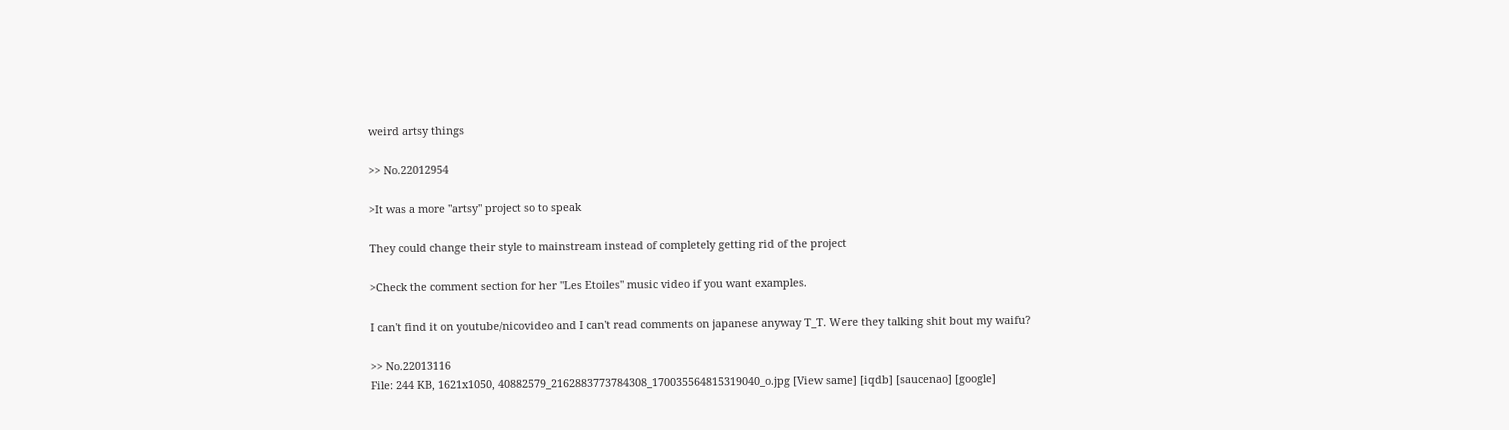weird artsy things

>> No.22012954

>It was a more "artsy" project so to speak

They could change their style to mainstream instead of completely getting rid of the project

>Check the comment section for her "Les Etoiles" music video if you want examples.

I can't find it on youtube/nicovideo and I can't read comments on japanese anyway T_T. Were they talking shit bout my waifu?

>> No.22013116
File: 244 KB, 1621x1050, 40882579_2162883773784308_170035564815319040_o.jpg [View same] [iqdb] [saucenao] [google]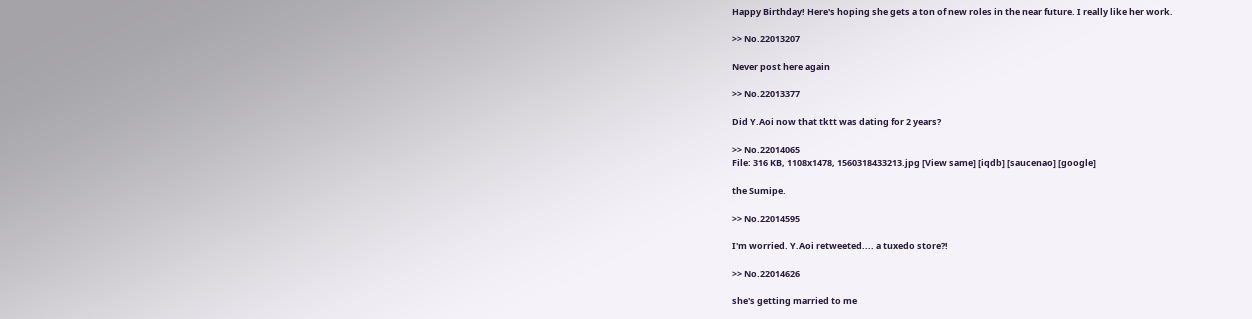Happy Birthday! Here's hoping she gets a ton of new roles in the near future. I really like her work.

>> No.22013207

Never post here again

>> No.22013377

Did Y.Aoi now that tktt was dating for 2 years?

>> No.22014065
File: 316 KB, 1108x1478, 1560318433213.jpg [View same] [iqdb] [saucenao] [google]

the Sumipe.

>> No.22014595

I'm worried. Y.Aoi retweeted.... a tuxedo store?!

>> No.22014626

she's getting married to me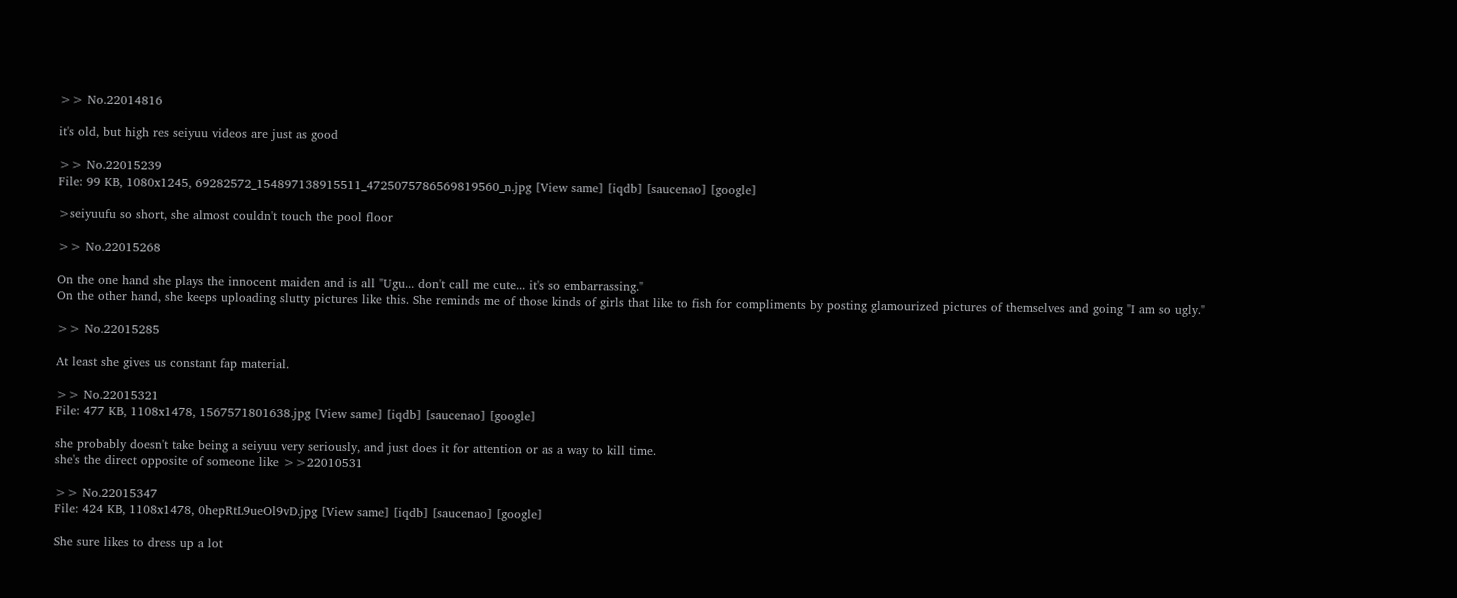>> No.22014816

it's old, but high res seiyuu videos are just as good

>> No.22015239
File: 99 KB, 1080x1245, 69282572_154897138915511_4725075786569819560_n.jpg [View same] [iqdb] [saucenao] [google]

>seiyuufu so short, she almost couldn't touch the pool floor

>> No.22015268

On the one hand she plays the innocent maiden and is all "Ugu... don't call me cute... it's so embarrassing."
On the other hand, she keeps uploading slutty pictures like this. She reminds me of those kinds of girls that like to fish for compliments by posting glamourized pictures of themselves and going "I am so ugly."

>> No.22015285

At least she gives us constant fap material.

>> No.22015321
File: 477 KB, 1108x1478, 1567571801638.jpg [View same] [iqdb] [saucenao] [google]

she probably doesn't take being a seiyuu very seriously, and just does it for attention or as a way to kill time.
she's the direct opposite of someone like >>22010531

>> No.22015347
File: 424 KB, 1108x1478, 0hepRtL9ueOl9vD.jpg [View same] [iqdb] [saucenao] [google]

She sure likes to dress up a lot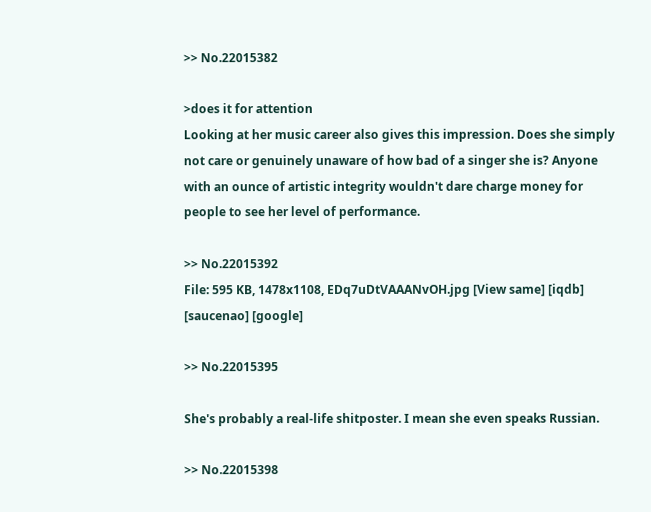>> No.22015382

>does it for attention
Looking at her music career also gives this impression. Does she simply not care or genuinely unaware of how bad of a singer she is? Anyone with an ounce of artistic integrity wouldn't dare charge money for people to see her level of performance.

>> No.22015392
File: 595 KB, 1478x1108, EDq7uDtVAAANvOH.jpg [View same] [iqdb] [saucenao] [google]

>> No.22015395

She's probably a real-life shitposter. I mean she even speaks Russian.

>> No.22015398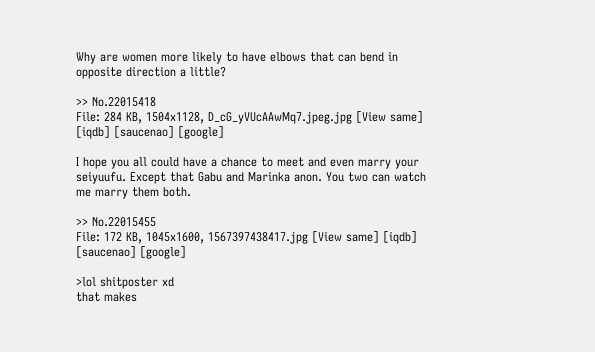Why are women more likely to have elbows that can bend in opposite direction a little?

>> No.22015418
File: 284 KB, 1504x1128, D_cG_yVUcAAwMq7.jpeg.jpg [View same] [iqdb] [saucenao] [google]

I hope you all could have a chance to meet and even marry your seiyuufu. Except that Gabu and Marinka anon. You two can watch me marry them both.

>> No.22015455
File: 172 KB, 1045x1600, 1567397438417.jpg [View same] [iqdb] [saucenao] [google]

>lol shitposter xd
that makes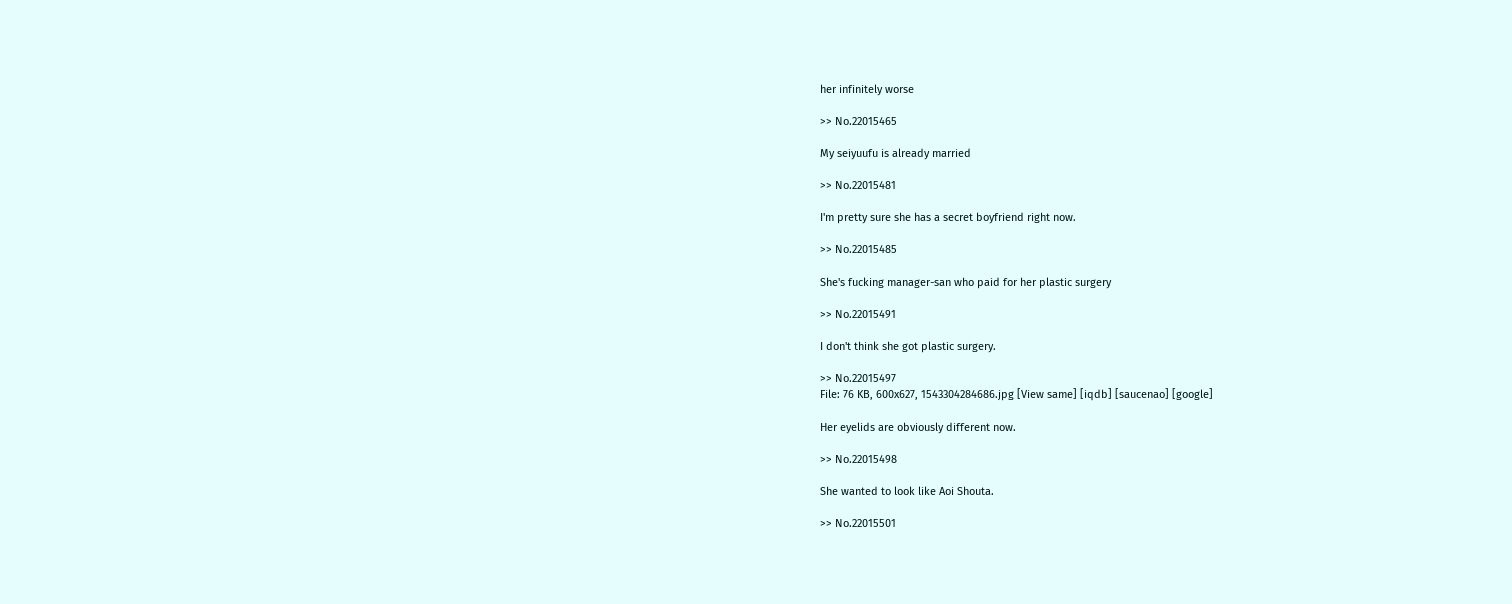her infinitely worse

>> No.22015465

My seiyuufu is already married

>> No.22015481

I'm pretty sure she has a secret boyfriend right now.

>> No.22015485

She's fucking manager-san who paid for her plastic surgery

>> No.22015491

I don't think she got plastic surgery.

>> No.22015497
File: 76 KB, 600x627, 1543304284686.jpg [View same] [iqdb] [saucenao] [google]

Her eyelids are obviously different now.

>> No.22015498

She wanted to look like Aoi Shouta.

>> No.22015501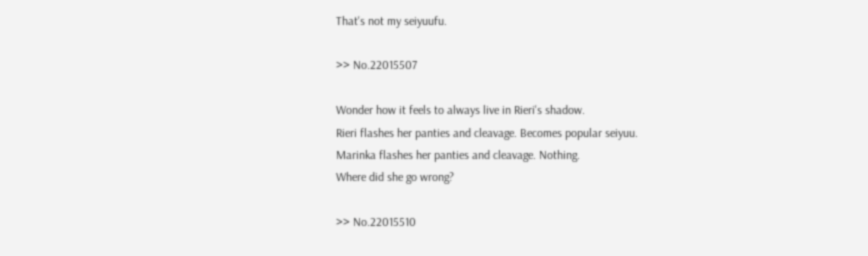That's not my seiyuufu.

>> No.22015507

Wonder how it feels to always live in Rieri's shadow.
Rieri flashes her panties and cleavage. Becomes popular seiyuu.
Marinka flashes her panties and cleavage. Nothing.
Where did she go wrong?

>> No.22015510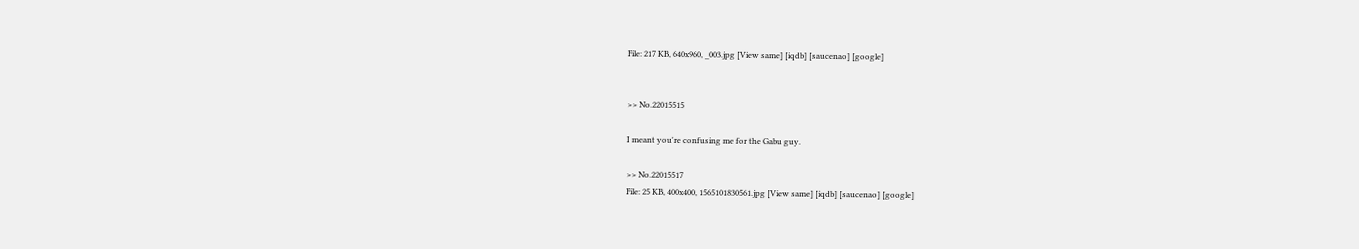File: 217 KB, 640x960, _003.jpg [View same] [iqdb] [saucenao] [google]


>> No.22015515

I meant you're confusing me for the Gabu guy.

>> No.22015517
File: 25 KB, 400x400, 1565101830561.jpg [View same] [iqdb] [saucenao] [google]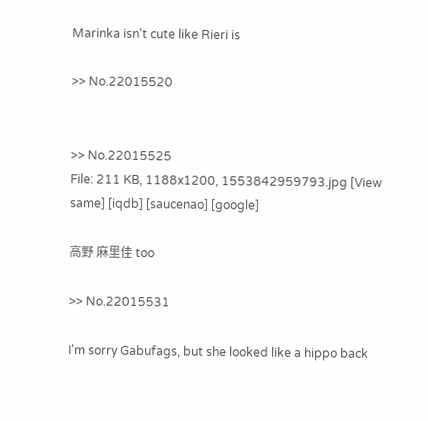Marinka isn't cute like Rieri is

>> No.22015520


>> No.22015525
File: 211 KB, 1188x1200, 1553842959793.jpg [View same] [iqdb] [saucenao] [google]

高野 麻里佳 too

>> No.22015531

I'm sorry Gabufags, but she looked like a hippo back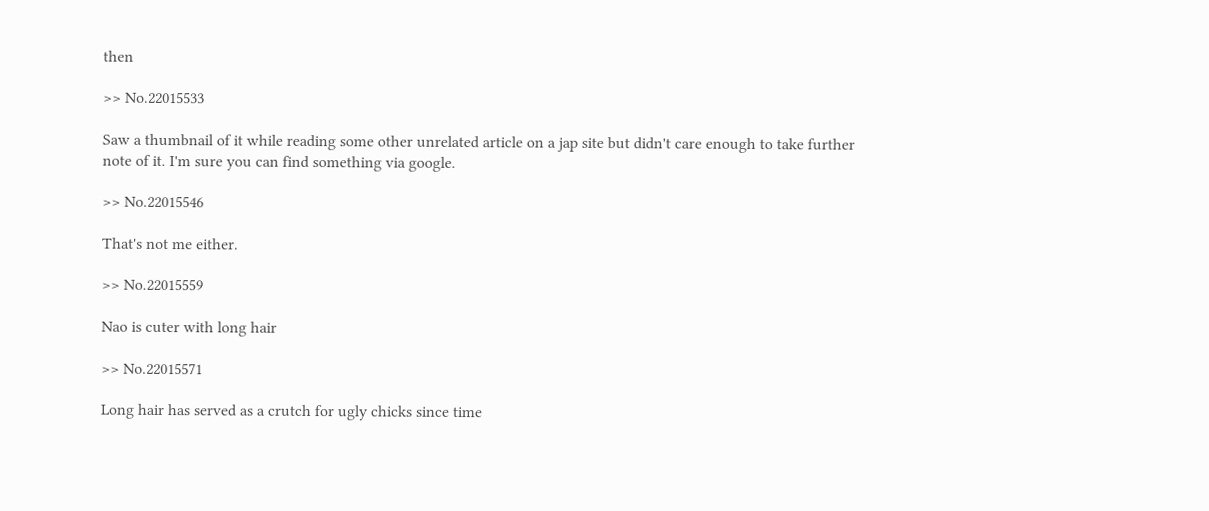then

>> No.22015533

Saw a thumbnail of it while reading some other unrelated article on a jap site but didn't care enough to take further note of it. I'm sure you can find something via google.

>> No.22015546

That's not me either.

>> No.22015559

Nao is cuter with long hair

>> No.22015571

Long hair has served as a crutch for ugly chicks since time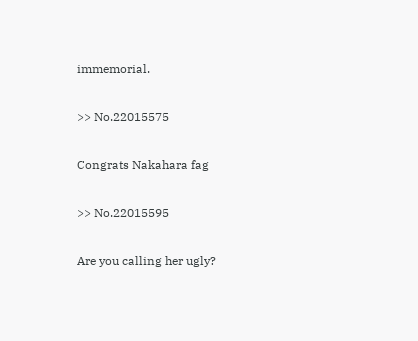immemorial.

>> No.22015575

Congrats Nakahara fag

>> No.22015595

Are you calling her ugly?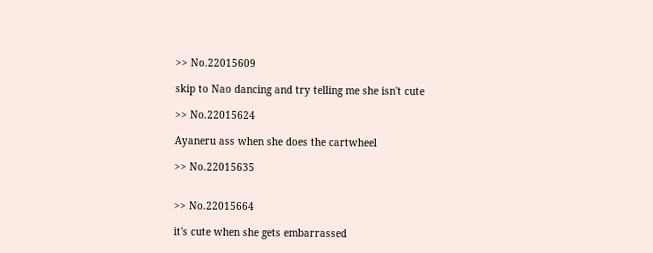>> No.22015609

skip to Nao dancing and try telling me she isn't cute

>> No.22015624

Ayaneru ass when she does the cartwheel

>> No.22015635


>> No.22015664

it's cute when she gets embarrassed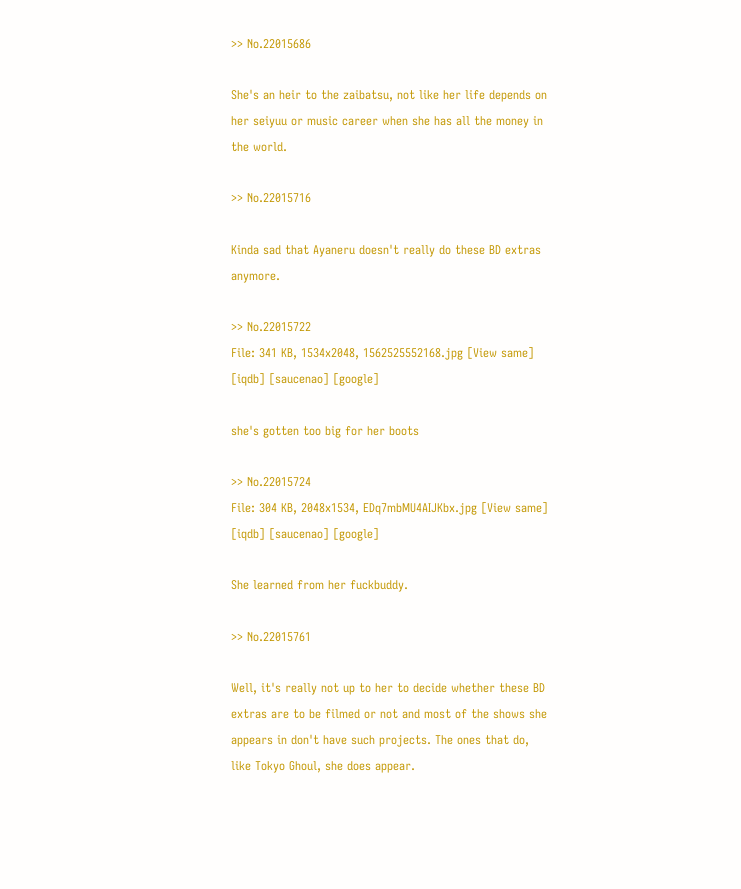>> No.22015686

She's an heir to the zaibatsu, not like her life depends on her seiyuu or music career when she has all the money in the world.

>> No.22015716

Kinda sad that Ayaneru doesn't really do these BD extras anymore.

>> No.22015722
File: 341 KB, 1534x2048, 1562525552168.jpg [View same] [iqdb] [saucenao] [google]

she's gotten too big for her boots

>> No.22015724
File: 304 KB, 2048x1534, EDq7mbMU4AIJKbx.jpg [View same] [iqdb] [saucenao] [google]

She learned from her fuckbuddy.

>> No.22015761

Well, it's really not up to her to decide whether these BD extras are to be filmed or not and most of the shows she appears in don't have such projects. The ones that do, like Tokyo Ghoul, she does appear.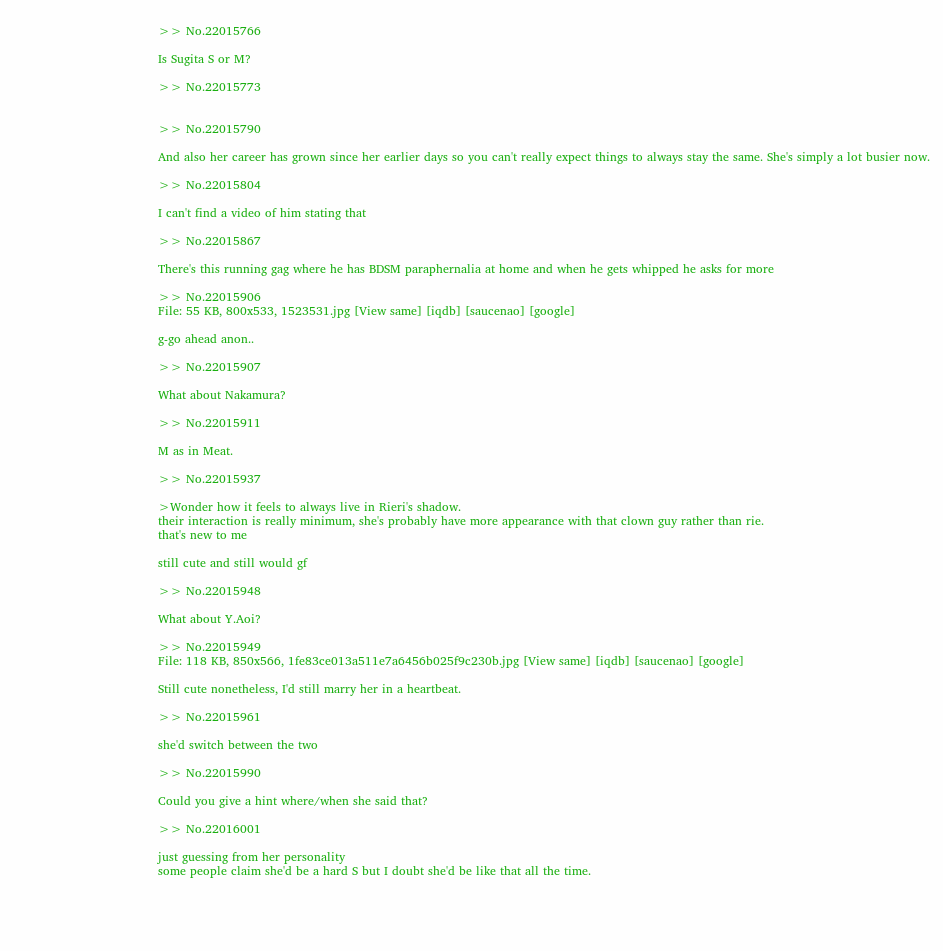>> No.22015766

Is Sugita S or M?

>> No.22015773


>> No.22015790

And also her career has grown since her earlier days so you can't really expect things to always stay the same. She's simply a lot busier now.

>> No.22015804

I can't find a video of him stating that

>> No.22015867

There's this running gag where he has BDSM paraphernalia at home and when he gets whipped he asks for more

>> No.22015906
File: 55 KB, 800x533, 1523531.jpg [View same] [iqdb] [saucenao] [google]

g-go ahead anon..

>> No.22015907

What about Nakamura?

>> No.22015911

M as in Meat.

>> No.22015937

>Wonder how it feels to always live in Rieri's shadow.
their interaction is really minimum, she's probably have more appearance with that clown guy rather than rie.
that's new to me

still cute and still would gf

>> No.22015948

What about Y.Aoi?

>> No.22015949
File: 118 KB, 850x566, 1fe83ce013a511e7a6456b025f9c230b.jpg [View same] [iqdb] [saucenao] [google]

Still cute nonetheless, I'd still marry her in a heartbeat.

>> No.22015961

she'd switch between the two

>> No.22015990

Could you give a hint where/when she said that?

>> No.22016001

just guessing from her personality
some people claim she'd be a hard S but I doubt she'd be like that all the time.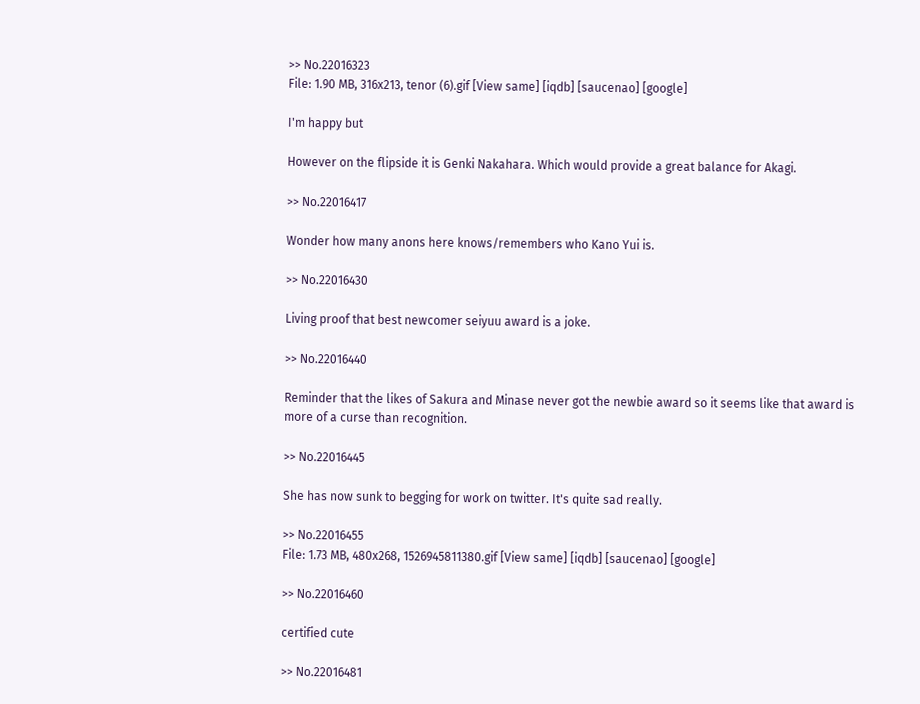>> No.22016323
File: 1.90 MB, 316x213, tenor (6).gif [View same] [iqdb] [saucenao] [google]

I'm happy but

However on the flipside it is Genki Nakahara. Which would provide a great balance for Akagi.

>> No.22016417

Wonder how many anons here knows/remembers who Kano Yui is.

>> No.22016430

Living proof that best newcomer seiyuu award is a joke.

>> No.22016440

Reminder that the likes of Sakura and Minase never got the newbie award so it seems like that award is more of a curse than recognition.

>> No.22016445

She has now sunk to begging for work on twitter. It's quite sad really.

>> No.22016455
File: 1.73 MB, 480x268, 1526945811380.gif [View same] [iqdb] [saucenao] [google]

>> No.22016460

certified cute

>> No.22016481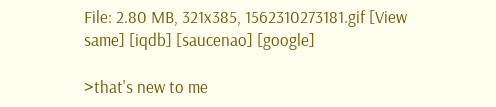File: 2.80 MB, 321x385, 1562310273181.gif [View same] [iqdb] [saucenao] [google]

>that's new to me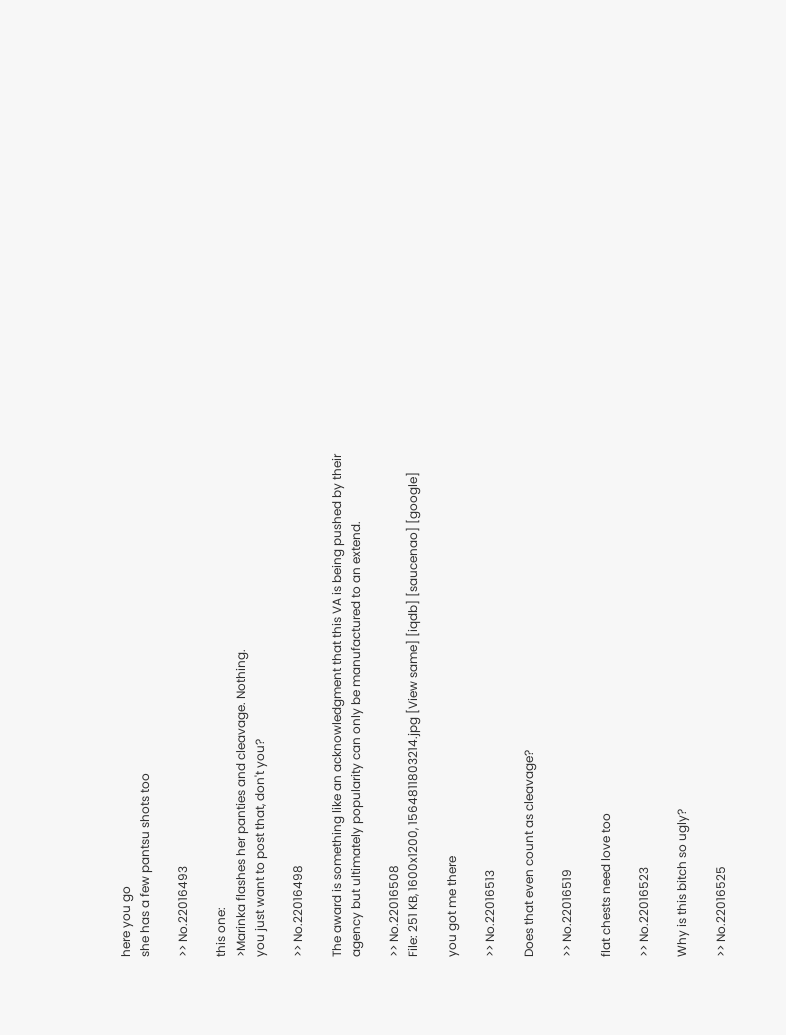here you go
she has a few pantsu shots too

>> No.22016493

this one:
>Marinka flashes her panties and cleavage. Nothing.
you just want to post that, don't you?

>> No.22016498

The award is something like an acknowledgment that this VA is being pushed by their agency but ultimately popularity can only be manufactured to an extend.

>> No.22016508
File: 251 KB, 1600x1200, 1564811803214.jpg [View same] [iqdb] [saucenao] [google]

you got me there

>> No.22016513

Does that even count as cleavage?

>> No.22016519

flat chests need love too

>> No.22016523

Why is this bitch so ugly?

>> No.22016525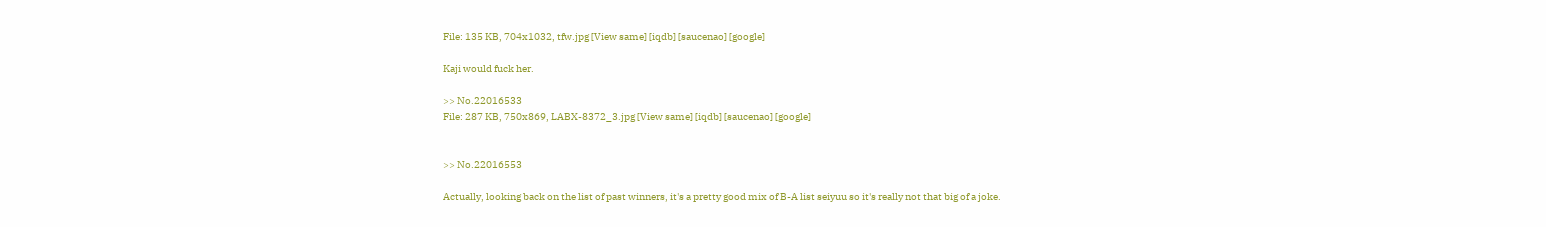File: 135 KB, 704x1032, tfw.jpg [View same] [iqdb] [saucenao] [google]

Kaji would fuck her.

>> No.22016533
File: 287 KB, 750x869, LABX-8372_3.jpg [View same] [iqdb] [saucenao] [google]


>> No.22016553

Actually, looking back on the list of past winners, it's a pretty good mix of B-A list seiyuu so it's really not that big of a joke.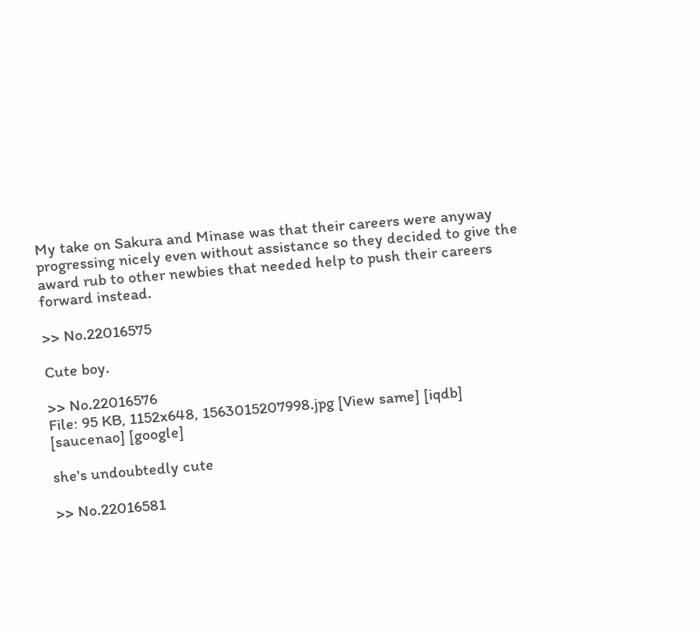My take on Sakura and Minase was that their careers were anyway progressing nicely even without assistance so they decided to give the award rub to other newbies that needed help to push their careers forward instead.

>> No.22016575

Cute boy.

>> No.22016576
File: 95 KB, 1152x648, 1563015207998.jpg [View same] [iqdb] [saucenao] [google]

she's undoubtedly cute

>> No.22016581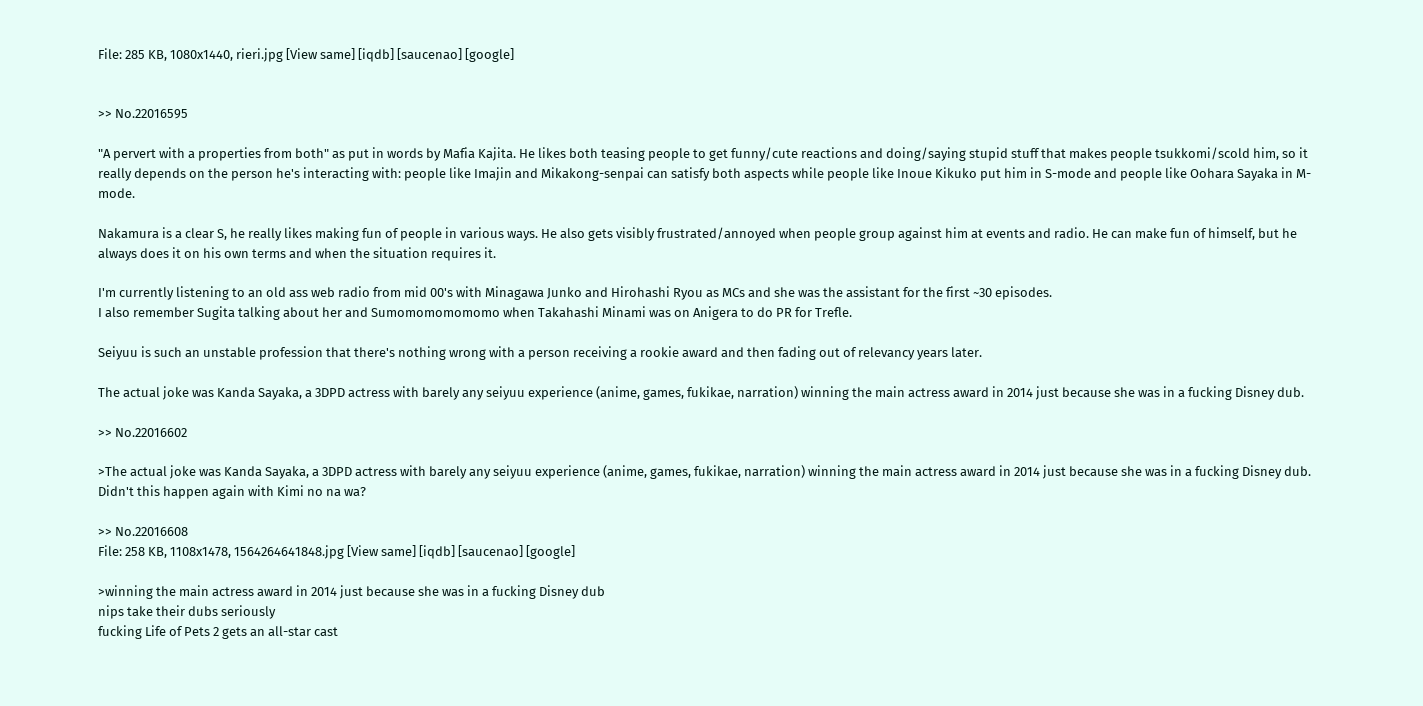File: 285 KB, 1080x1440, rieri.jpg [View same] [iqdb] [saucenao] [google]


>> No.22016595

"A pervert with a properties from both" as put in words by Mafia Kajita. He likes both teasing people to get funny/cute reactions and doing/saying stupid stuff that makes people tsukkomi/scold him, so it really depends on the person he's interacting with: people like Imajin and Mikakong-senpai can satisfy both aspects while people like Inoue Kikuko put him in S-mode and people like Oohara Sayaka in M-mode.

Nakamura is a clear S, he really likes making fun of people in various ways. He also gets visibly frustrated/annoyed when people group against him at events and radio. He can make fun of himself, but he always does it on his own terms and when the situation requires it.

I'm currently listening to an old ass web radio from mid 00's with Minagawa Junko and Hirohashi Ryou as MCs and she was the assistant for the first ~30 episodes.
I also remember Sugita talking about her and Sumomomomomomo when Takahashi Minami was on Anigera to do PR for Trefle.

Seiyuu is such an unstable profession that there's nothing wrong with a person receiving a rookie award and then fading out of relevancy years later.

The actual joke was Kanda Sayaka, a 3DPD actress with barely any seiyuu experience (anime, games, fukikae, narration) winning the main actress award in 2014 just because she was in a fucking Disney dub.

>> No.22016602

>The actual joke was Kanda Sayaka, a 3DPD actress with barely any seiyuu experience (anime, games, fukikae, narration) winning the main actress award in 2014 just because she was in a fucking Disney dub.
Didn't this happen again with Kimi no na wa?

>> No.22016608
File: 258 KB, 1108x1478, 1564264641848.jpg [View same] [iqdb] [saucenao] [google]

>winning the main actress award in 2014 just because she was in a fucking Disney dub
nips take their dubs seriously
fucking Life of Pets 2 gets an all-star cast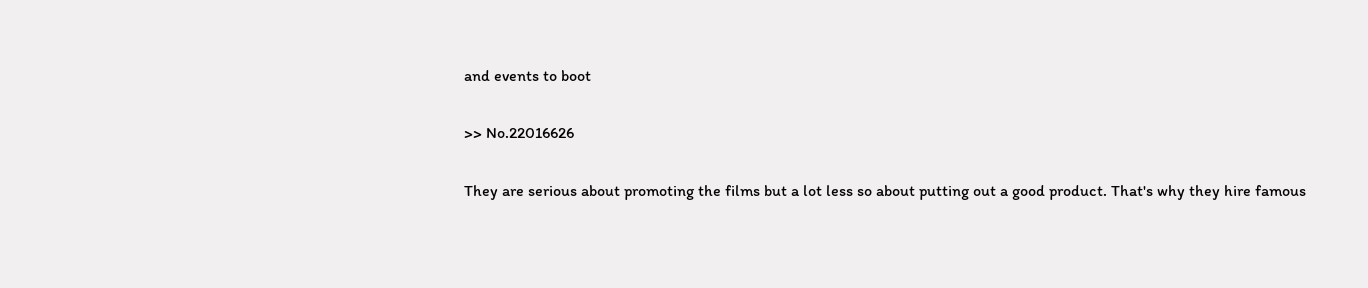and events to boot

>> No.22016626

They are serious about promoting the films but a lot less so about putting out a good product. That's why they hire famous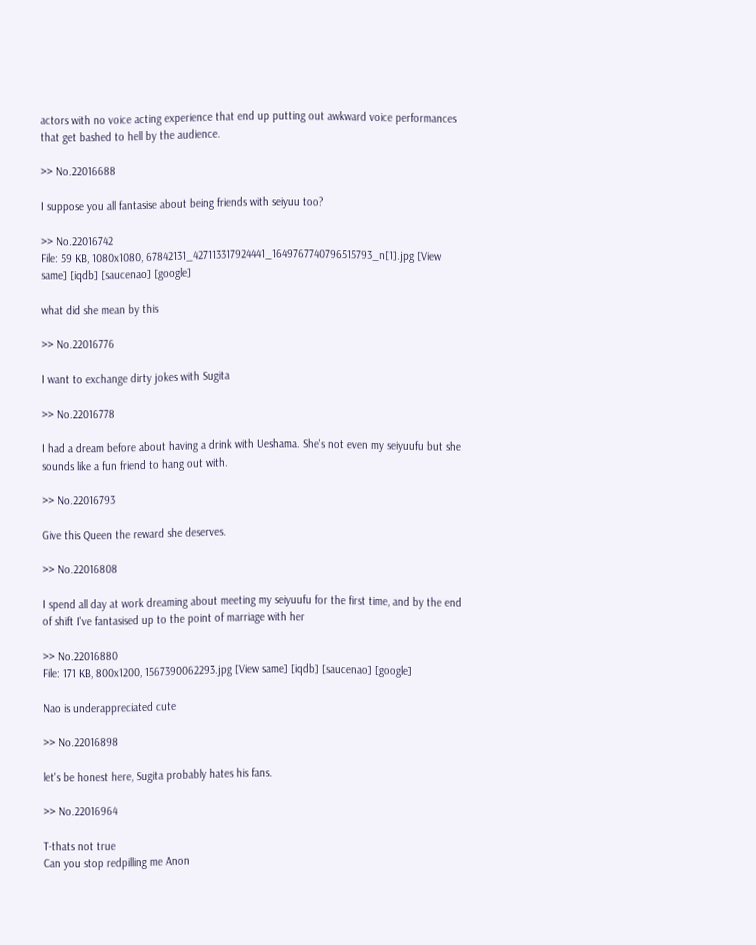actors with no voice acting experience that end up putting out awkward voice performances that get bashed to hell by the audience.

>> No.22016688

I suppose you all fantasise about being friends with seiyuu too?

>> No.22016742
File: 59 KB, 1080x1080, 67842131_427113317924441_1649767740796515793_n[1].jpg [View same] [iqdb] [saucenao] [google]

what did she mean by this

>> No.22016776

I want to exchange dirty jokes with Sugita

>> No.22016778

I had a dream before about having a drink with Ueshama. She's not even my seiyuufu but she sounds like a fun friend to hang out with.

>> No.22016793

Give this Queen the reward she deserves.

>> No.22016808

I spend all day at work dreaming about meeting my seiyuufu for the first time, and by the end of shift I've fantasised up to the point of marriage with her

>> No.22016880
File: 171 KB, 800x1200, 1567390062293.jpg [View same] [iqdb] [saucenao] [google]

Nao is underappreciated cute

>> No.22016898

let's be honest here, Sugita probably hates his fans.

>> No.22016964

T-thats not true
Can you stop redpilling me Anon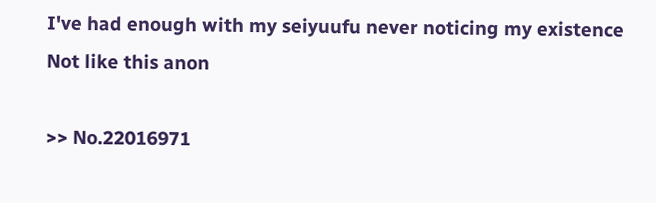I've had enough with my seiyuufu never noticing my existence
Not like this anon

>> No.22016971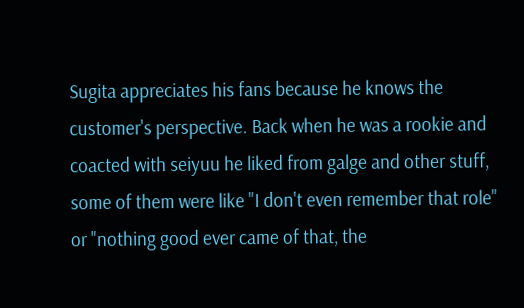Sugita appreciates his fans because he knows the customer's perspective. Back when he was a rookie and coacted with seiyuu he liked from galge and other stuff, some of them were like "I don't even remember that role" or "nothing good ever came of that, the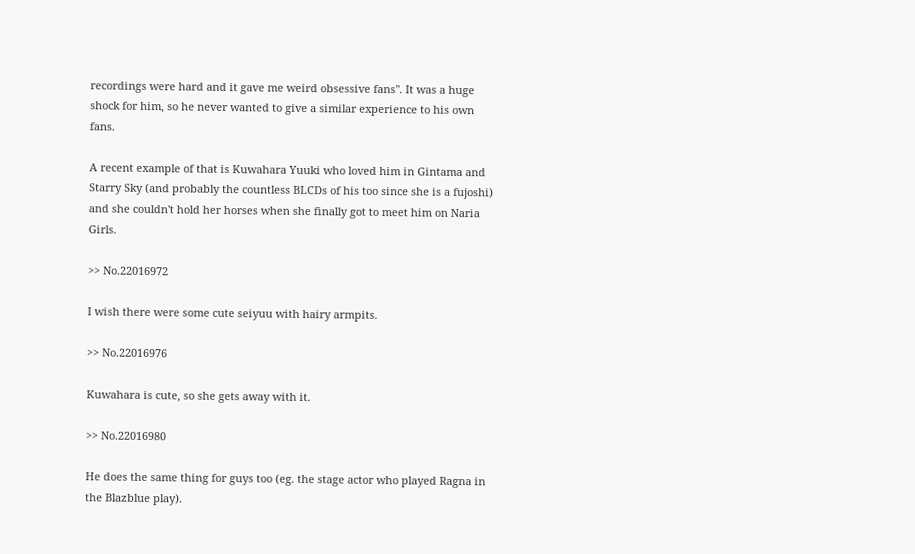recordings were hard and it gave me weird obsessive fans". It was a huge shock for him, so he never wanted to give a similar experience to his own fans.

A recent example of that is Kuwahara Yuuki who loved him in Gintama and Starry Sky (and probably the countless BLCDs of his too since she is a fujoshi) and she couldn't hold her horses when she finally got to meet him on Naria Girls.

>> No.22016972

I wish there were some cute seiyuu with hairy armpits.

>> No.22016976

Kuwahara is cute, so she gets away with it.

>> No.22016980

He does the same thing for guys too (eg. the stage actor who played Ragna in the Blazblue play).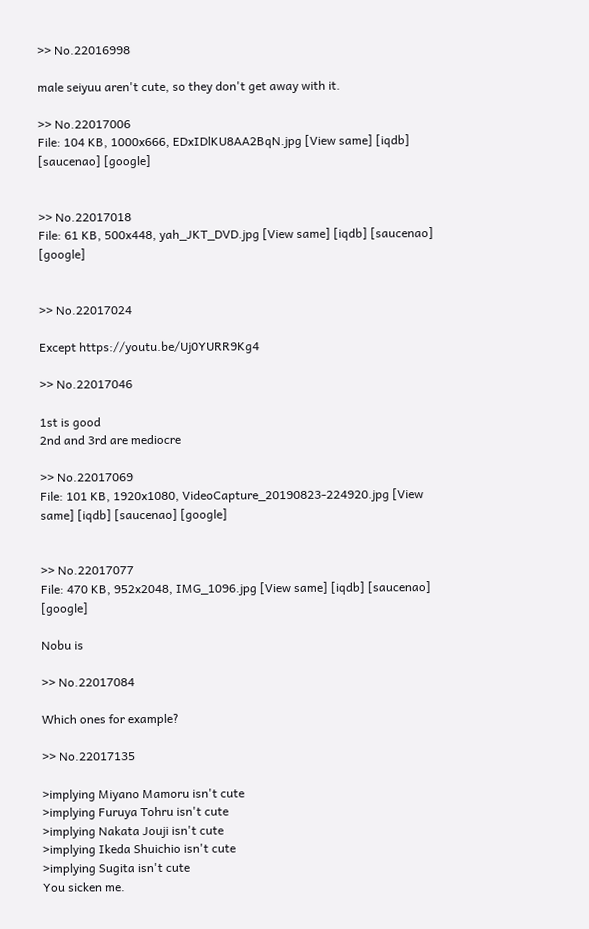>> No.22016998

male seiyuu aren't cute, so they don't get away with it.

>> No.22017006
File: 104 KB, 1000x666, EDxIDlKU8AA2BqN.jpg [View same] [iqdb] [saucenao] [google]


>> No.22017018
File: 61 KB, 500x448, yah_JKT_DVD.jpg [View same] [iqdb] [saucenao] [google]


>> No.22017024

Except https://youtu.be/Uj0YURR9Kg4

>> No.22017046

1st is good
2nd and 3rd are mediocre

>> No.22017069
File: 101 KB, 1920x1080, VideoCapture_20190823-224920.jpg [View same] [iqdb] [saucenao] [google]


>> No.22017077
File: 470 KB, 952x2048, IMG_1096.jpg [View same] [iqdb] [saucenao] [google]

Nobu is

>> No.22017084

Which ones for example?

>> No.22017135

>implying Miyano Mamoru isn't cute
>implying Furuya Tohru isn't cute
>implying Nakata Jouji isn't cute
>implying Ikeda Shuichio isn't cute
>implying Sugita isn't cute
You sicken me.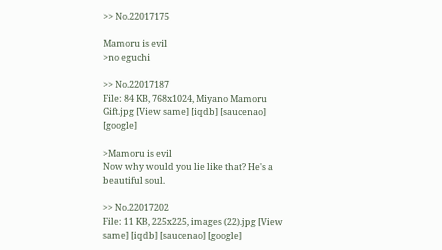>> No.22017175

Mamoru is evil
>no eguchi

>> No.22017187
File: 84 KB, 768x1024, Miyano Mamoru Gift.jpg [View same] [iqdb] [saucenao] [google]

>Mamoru is evil
Now why would you lie like that? He's a beautiful soul.

>> No.22017202
File: 11 KB, 225x225, images (22).jpg [View same] [iqdb] [saucenao] [google]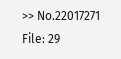>> No.22017271
File: 29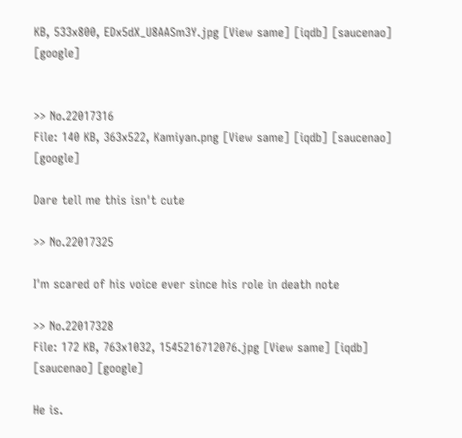KB, 533x800, EDx5dX_U8AASm3Y.jpg [View same] [iqdb] [saucenao] [google]


>> No.22017316
File: 140 KB, 363x522, Kamiyan.png [View same] [iqdb] [saucenao] [google]

Dare tell me this isn't cute

>> No.22017325

I'm scared of his voice ever since his role in death note

>> No.22017328
File: 172 KB, 763x1032, 1545216712076.jpg [View same] [iqdb] [saucenao] [google]

He is.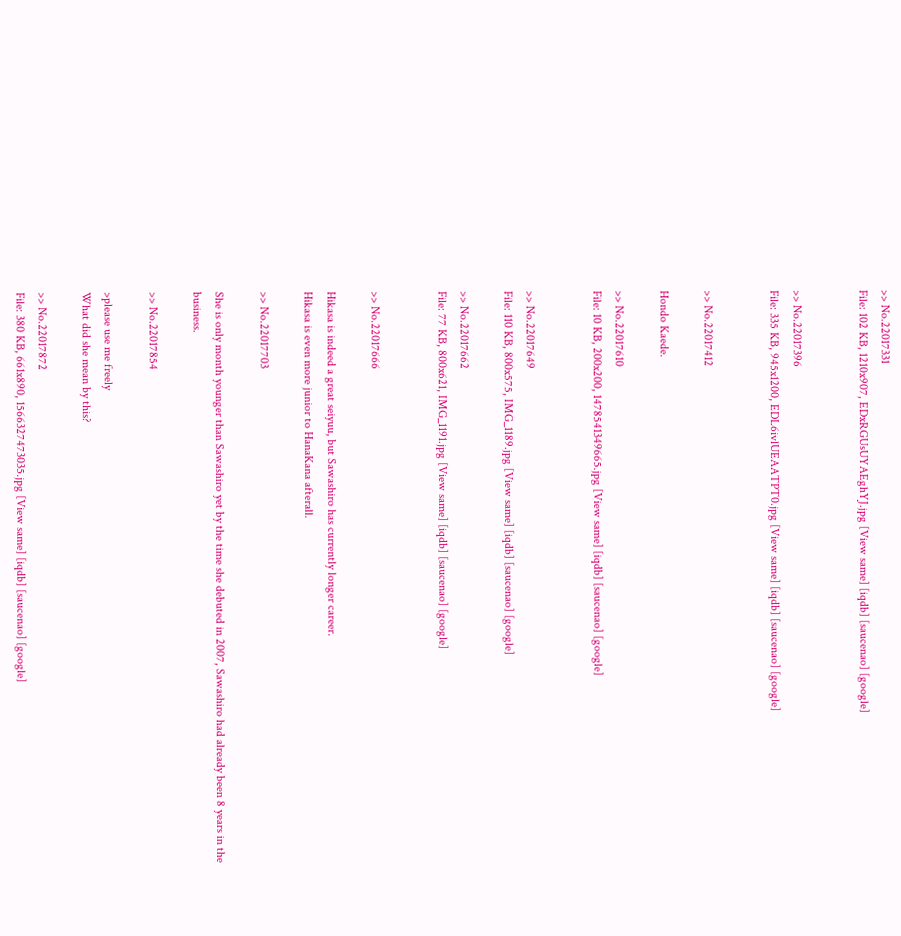>> No.22017331
File: 102 KB, 1210x907, EDxRGUsUYAEghYJ.jpg [View same] [iqdb] [saucenao] [google]


>> No.22017396
File: 335 KB, 945x1200, EDL6ivlUEAATPT0.jpg [View same] [iqdb] [saucenao] [google]


>> No.22017412

Hondo Kaede.

>> No.22017610
File: 10 KB, 200x200, 1478541349665.jpg [View same] [iqdb] [saucenao] [google]


>> No.22017649
File: 110 KB, 800x575, IMG_1189.jpg [View same] [iqdb] [saucenao] [google]

>> No.22017662
File: 77 KB, 800x621, IMG_1191.jpg [View same] [iqdb] [saucenao] [google]


>> No.22017666

Hikasa is indeed a great seiyuu, but Sawashiro has currently longer career.
Hikasa is even more junior to HanaKana afterall.

>> No.22017703

She is only month younger than Sawashiro yet by the time she debuted in 2007, Sawashiro had already been 8 years in the business.

>> No.22017854

>please use me freely
What did she mean by this?

>> No.22017872
File: 380 KB, 661x890, 1566327473035.jpg [View same] [iqdb] [saucenao] [google]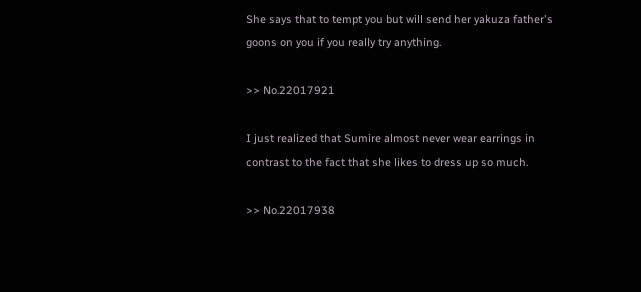She says that to tempt you but will send her yakuza father's goons on you if you really try anything.

>> No.22017921

I just realized that Sumire almost never wear earrings in contrast to the fact that she likes to dress up so much.

>> No.22017938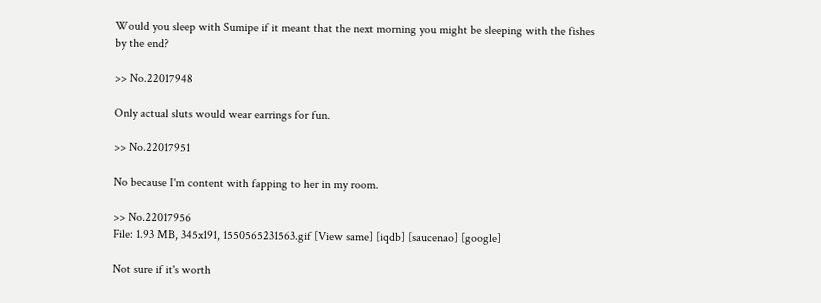Would you sleep with Sumipe if it meant that the next morning you might be sleeping with the fishes by the end?

>> No.22017948

Only actual sluts would wear earrings for fun.

>> No.22017951

No because I'm content with fapping to her in my room.

>> No.22017956
File: 1.93 MB, 345x191, 1550565231563.gif [View same] [iqdb] [saucenao] [google]

Not sure if it's worth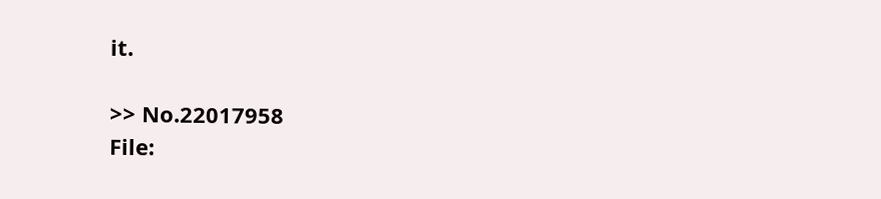it.

>> No.22017958
File: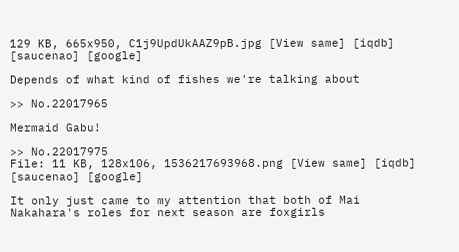129 KB, 665x950, C1j9UpdUkAAZ9pB.jpg [View same] [iqdb] [saucenao] [google]

Depends of what kind of fishes we're talking about

>> No.22017965

Mermaid Gabu!

>> No.22017975
File: 11 KB, 128x106, 1536217693968.png [View same] [iqdb] [saucenao] [google]

It only just came to my attention that both of Mai Nakahara's roles for next season are foxgirls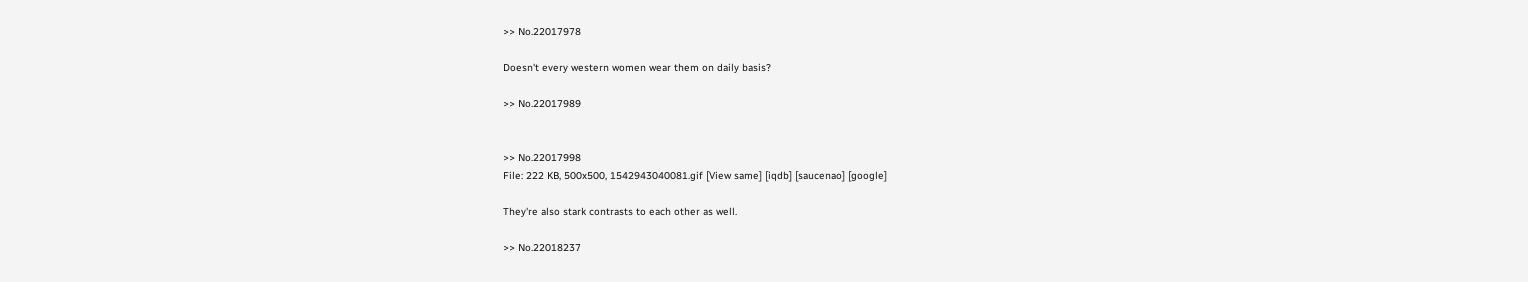>> No.22017978

Doesn't every western women wear them on daily basis?

>> No.22017989


>> No.22017998
File: 222 KB, 500x500, 1542943040081.gif [View same] [iqdb] [saucenao] [google]

They're also stark contrasts to each other as well.

>> No.22018237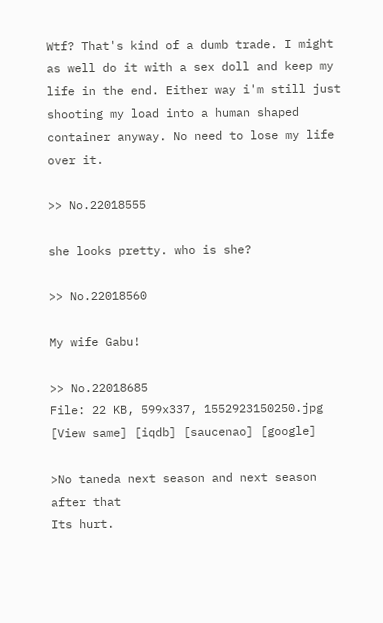Wtf? That's kind of a dumb trade. I might as well do it with a sex doll and keep my life in the end. Either way i'm still just shooting my load into a human shaped container anyway. No need to lose my life over it.

>> No.22018555

she looks pretty. who is she?

>> No.22018560

My wife Gabu!

>> No.22018685
File: 22 KB, 599x337, 1552923150250.jpg [View same] [iqdb] [saucenao] [google]

>No taneda next season and next season after that
Its hurt.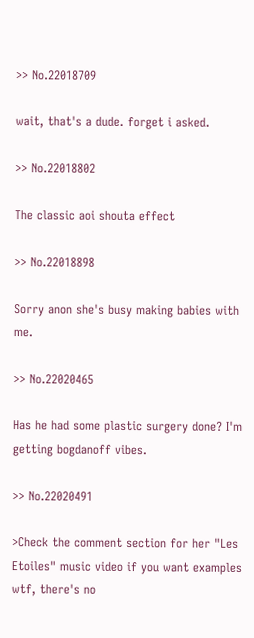>> No.22018709

wait, that's a dude. forget i asked.

>> No.22018802

The classic aoi shouta effect

>> No.22018898

Sorry anon she's busy making babies with me.

>> No.22020465

Has he had some plastic surgery done? I'm getting bogdanoff vibes.

>> No.22020491

>Check the comment section for her "Les Etoiles" music video if you want examples
wtf, there's no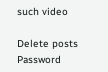such video

Delete posts
Password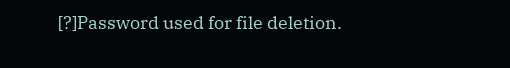[?]Password used for file deletion.